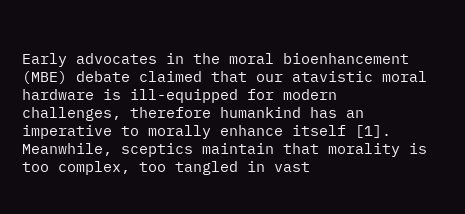Early advocates in the moral bioenhancement (MBE) debate claimed that our atavistic moral hardware is ill-equipped for modern challenges, therefore humankind has an imperative to morally enhance itself [1]. Meanwhile, sceptics maintain that morality is too complex, too tangled in vast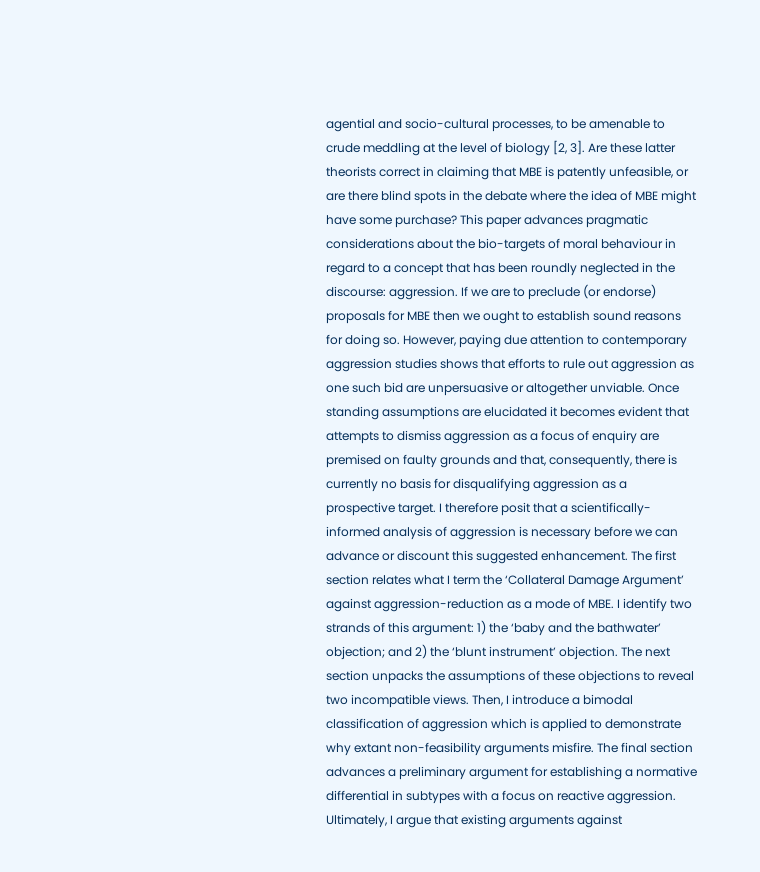agential and socio-cultural processes, to be amenable to crude meddling at the level of biology [2, 3]. Are these latter theorists correct in claiming that MBE is patently unfeasible, or are there blind spots in the debate where the idea of MBE might have some purchase? This paper advances pragmatic considerations about the bio-targets of moral behaviour in regard to a concept that has been roundly neglected in the discourse: aggression. If we are to preclude (or endorse) proposals for MBE then we ought to establish sound reasons for doing so. However, paying due attention to contemporary aggression studies shows that efforts to rule out aggression as one such bid are unpersuasive or altogether unviable. Once standing assumptions are elucidated it becomes evident that attempts to dismiss aggression as a focus of enquiry are premised on faulty grounds and that, consequently, there is currently no basis for disqualifying aggression as a prospective target. I therefore posit that a scientifically-informed analysis of aggression is necessary before we can advance or discount this suggested enhancement. The first section relates what I term the ‘Collateral Damage Argument’ against aggression-reduction as a mode of MBE. I identify two strands of this argument: 1) the ‘baby and the bathwater’ objection; and 2) the ‘blunt instrument’ objection. The next section unpacks the assumptions of these objections to reveal two incompatible views. Then, I introduce a bimodal classification of aggression which is applied to demonstrate why extant non-feasibility arguments misfire. The final section advances a preliminary argument for establishing a normative differential in subtypes with a focus on reactive aggression. Ultimately, I argue that existing arguments against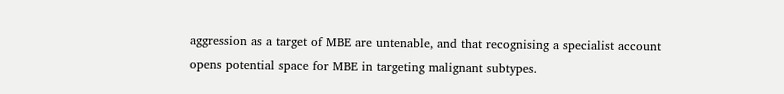aggression as a target of MBE are untenable, and that recognising a specialist account opens potential space for MBE in targeting malignant subtypes.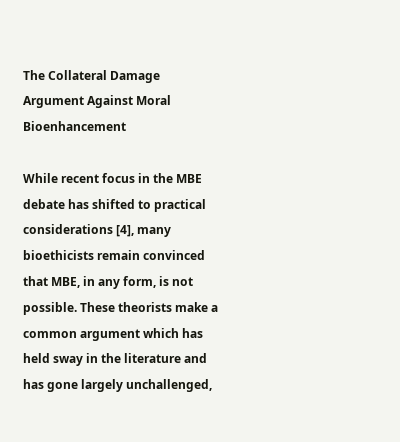The Collateral Damage Argument Against Moral Bioenhancement

While recent focus in the MBE debate has shifted to practical considerations [4], many bioethicists remain convinced that MBE, in any form, is not possible. These theorists make a common argument which has held sway in the literature and has gone largely unchallenged,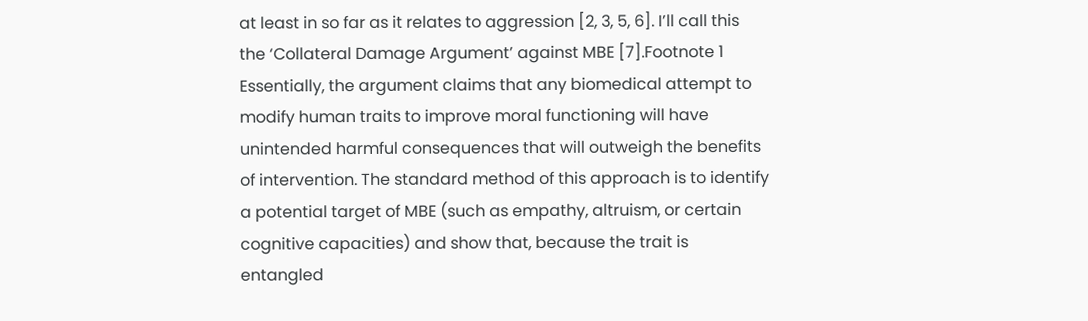at least in so far as it relates to aggression [2, 3, 5, 6]. I’ll call this the ‘Collateral Damage Argument’ against MBE [7].Footnote 1 Essentially, the argument claims that any biomedical attempt to modify human traits to improve moral functioning will have unintended harmful consequences that will outweigh the benefits of intervention. The standard method of this approach is to identify a potential target of MBE (such as empathy, altruism, or certain cognitive capacities) and show that, because the trait is entangled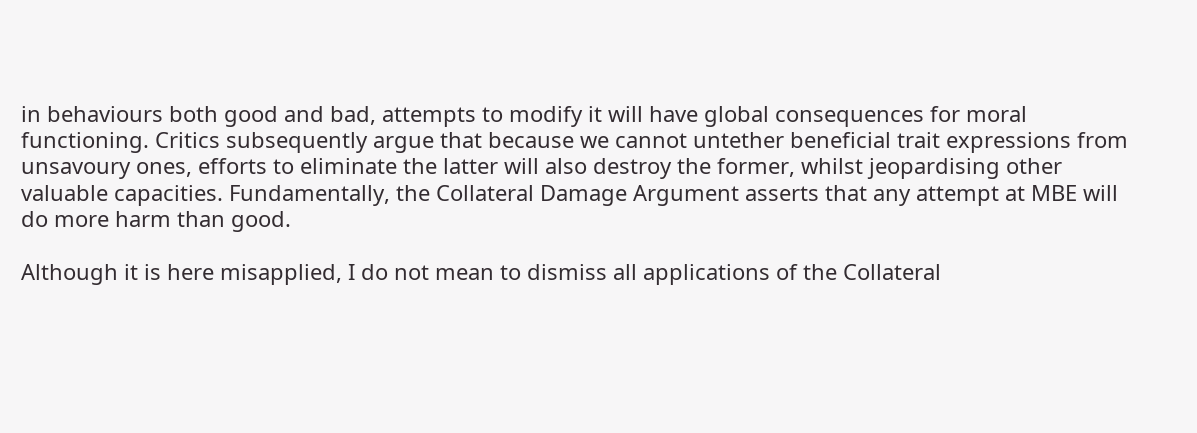in behaviours both good and bad, attempts to modify it will have global consequences for moral functioning. Critics subsequently argue that because we cannot untether beneficial trait expressions from unsavoury ones, efforts to eliminate the latter will also destroy the former, whilst jeopardising other valuable capacities. Fundamentally, the Collateral Damage Argument asserts that any attempt at MBE will do more harm than good.

Although it is here misapplied, I do not mean to dismiss all applications of the Collateral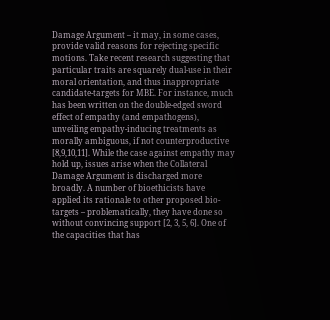Damage Argument – it may, in some cases, provide valid reasons for rejecting specific motions. Take recent research suggesting that particular traits are squarely dual-use in their moral orientation, and thus inappropriate candidate-targets for MBE. For instance, much has been written on the double-edged sword effect of empathy (and empathogens), unveiling empathy-inducing treatments as morally ambiguous, if not counterproductive [8,9,10,11]. While the case against empathy may hold up, issues arise when the Collateral Damage Argument is discharged more broadly. A number of bioethicists have applied its rationale to other proposed bio-targets – problematically, they have done so without convincing support [2, 3, 5, 6]. One of the capacities that has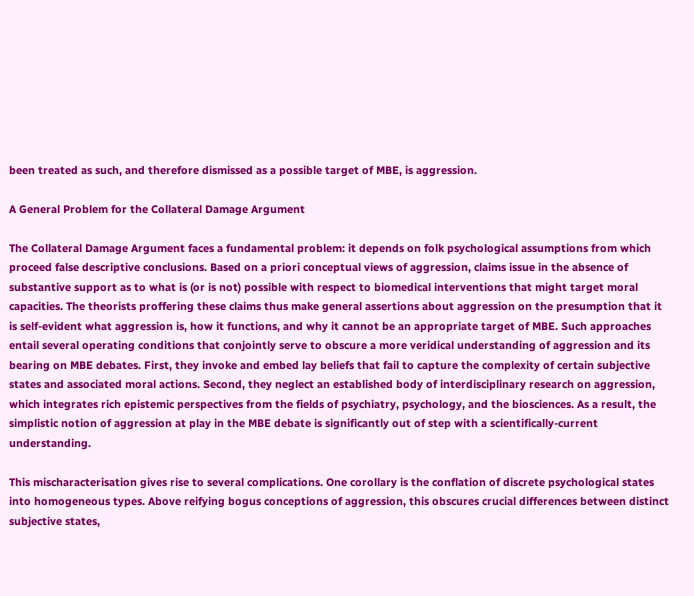been treated as such, and therefore dismissed as a possible target of MBE, is aggression.

A General Problem for the Collateral Damage Argument

The Collateral Damage Argument faces a fundamental problem: it depends on folk psychological assumptions from which proceed false descriptive conclusions. Based on a priori conceptual views of aggression, claims issue in the absence of substantive support as to what is (or is not) possible with respect to biomedical interventions that might target moral capacities. The theorists proffering these claims thus make general assertions about aggression on the presumption that it is self-evident what aggression is, how it functions, and why it cannot be an appropriate target of MBE. Such approaches entail several operating conditions that conjointly serve to obscure a more veridical understanding of aggression and its bearing on MBE debates. First, they invoke and embed lay beliefs that fail to capture the complexity of certain subjective states and associated moral actions. Second, they neglect an established body of interdisciplinary research on aggression, which integrates rich epistemic perspectives from the fields of psychiatry, psychology, and the biosciences. As a result, the simplistic notion of aggression at play in the MBE debate is significantly out of step with a scientifically-current understanding.

This mischaracterisation gives rise to several complications. One corollary is the conflation of discrete psychological states into homogeneous types. Above reifying bogus conceptions of aggression, this obscures crucial differences between distinct subjective states,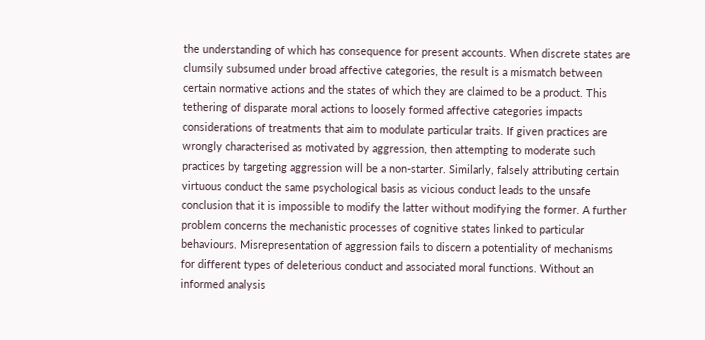the understanding of which has consequence for present accounts. When discrete states are clumsily subsumed under broad affective categories, the result is a mismatch between certain normative actions and the states of which they are claimed to be a product. This tethering of disparate moral actions to loosely formed affective categories impacts considerations of treatments that aim to modulate particular traits. If given practices are wrongly characterised as motivated by aggression, then attempting to moderate such practices by targeting aggression will be a non-starter. Similarly, falsely attributing certain virtuous conduct the same psychological basis as vicious conduct leads to the unsafe conclusion that it is impossible to modify the latter without modifying the former. A further problem concerns the mechanistic processes of cognitive states linked to particular behaviours. Misrepresentation of aggression fails to discern a potentiality of mechanisms for different types of deleterious conduct and associated moral functions. Without an informed analysis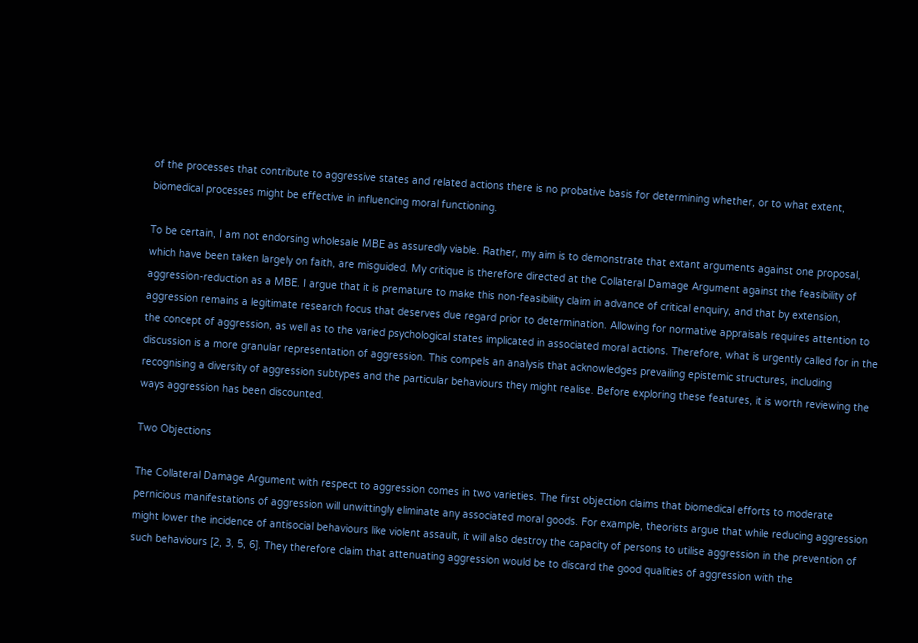of the processes that contribute to aggressive states and related actions there is no probative basis for determining whether, or to what extent, biomedical processes might be effective in influencing moral functioning.

To be certain, I am not endorsing wholesale MBE as assuredly viable. Rather, my aim is to demonstrate that extant arguments against one proposal, which have been taken largely on faith, are misguided. My critique is therefore directed at the Collateral Damage Argument against the feasibility of aggression-reduction as a MBE. I argue that it is premature to make this non-feasibility claim in advance of critical enquiry, and that by extension, aggression remains a legitimate research focus that deserves due regard prior to determination. Allowing for normative appraisals requires attention to the concept of aggression, as well as to the varied psychological states implicated in associated moral actions. Therefore, what is urgently called for in the discussion is a more granular representation of aggression. This compels an analysis that acknowledges prevailing epistemic structures, including recognising a diversity of aggression subtypes and the particular behaviours they might realise. Before exploring these features, it is worth reviewing the ways aggression has been discounted.

Two Objections

The Collateral Damage Argument with respect to aggression comes in two varieties. The first objection claims that biomedical efforts to moderate pernicious manifestations of aggression will unwittingly eliminate any associated moral goods. For example, theorists argue that while reducing aggression might lower the incidence of antisocial behaviours like violent assault, it will also destroy the capacity of persons to utilise aggression in the prevention of such behaviours [2, 3, 5, 6]. They therefore claim that attenuating aggression would be to discard the good qualities of aggression with the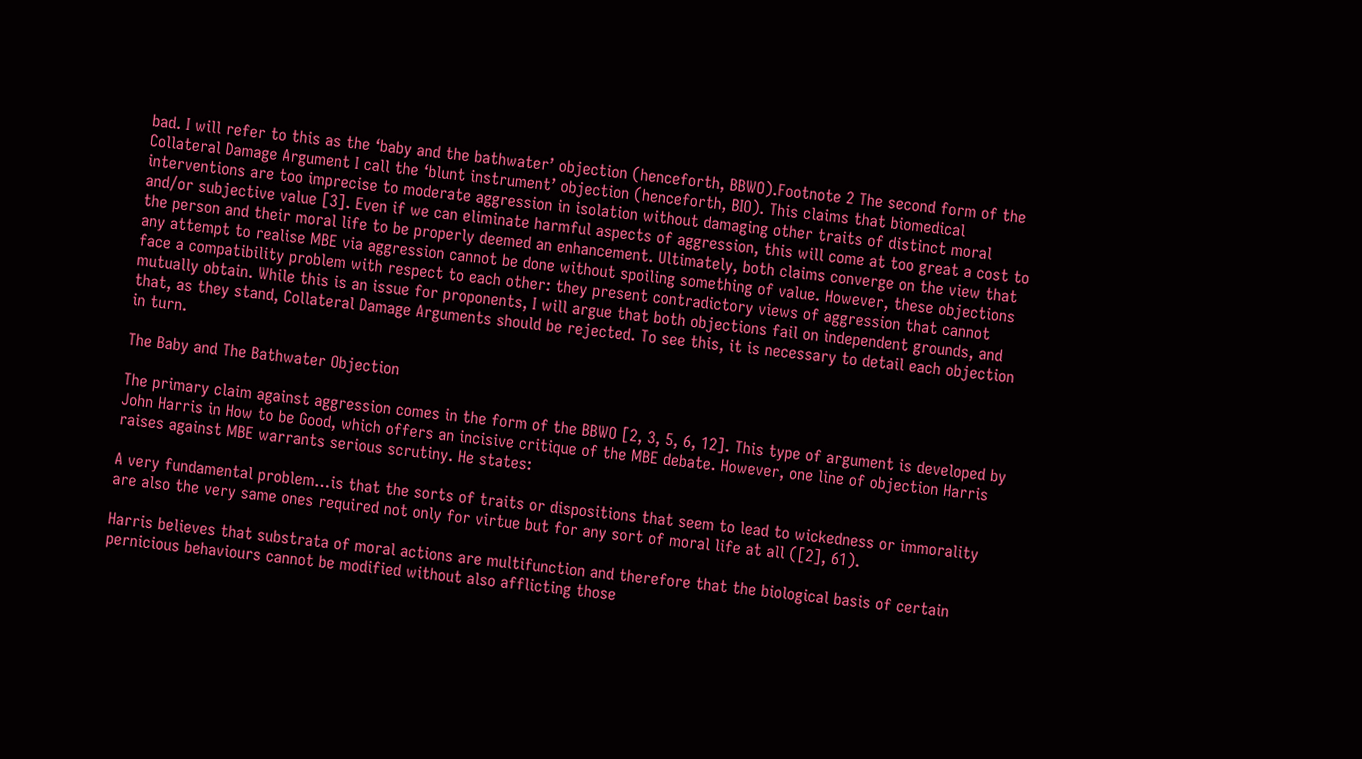bad. I will refer to this as the ‘baby and the bathwater’ objection (henceforth, BBWO).Footnote 2 The second form of the Collateral Damage Argument I call the ‘blunt instrument’ objection (henceforth, BIO). This claims that biomedical interventions are too imprecise to moderate aggression in isolation without damaging other traits of distinct moral and/or subjective value [3]. Even if we can eliminate harmful aspects of aggression, this will come at too great a cost to the person and their moral life to be properly deemed an enhancement. Ultimately, both claims converge on the view that any attempt to realise MBE via aggression cannot be done without spoiling something of value. However, these objections face a compatibility problem with respect to each other: they present contradictory views of aggression that cannot mutually obtain. While this is an issue for proponents, I will argue that both objections fail on independent grounds, and that, as they stand, Collateral Damage Arguments should be rejected. To see this, it is necessary to detail each objection in turn.

The Baby and The Bathwater Objection

The primary claim against aggression comes in the form of the BBWO [2, 3, 5, 6, 12]. This type of argument is developed by John Harris in How to be Good, which offers an incisive critique of the MBE debate. However, one line of objection Harris raises against MBE warrants serious scrutiny. He states:

A very fundamental problem…is that the sorts of traits or dispositions that seem to lead to wickedness or immorality are also the very same ones required not only for virtue but for any sort of moral life at all ([2], 61).

Harris believes that substrata of moral actions are multifunction and therefore that the biological basis of certain pernicious behaviours cannot be modified without also afflicting those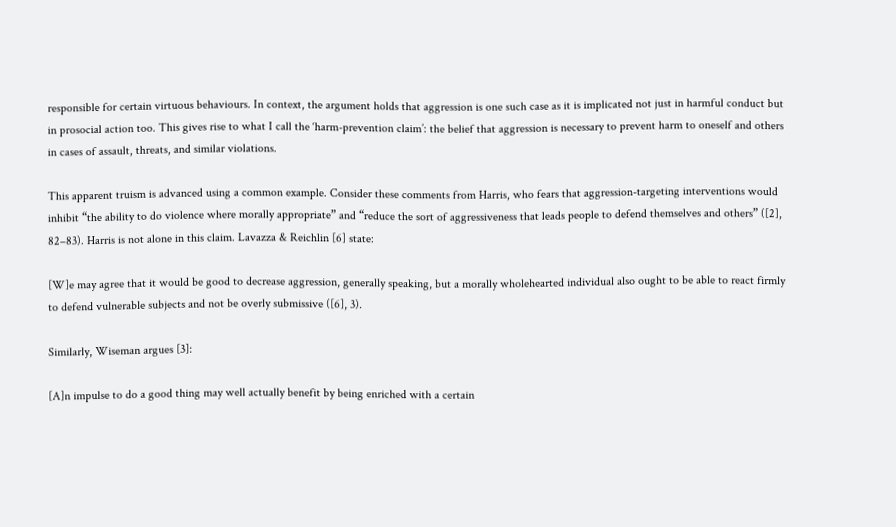responsible for certain virtuous behaviours. In context, the argument holds that aggression is one such case as it is implicated not just in harmful conduct but in prosocial action too. This gives rise to what I call the ‘harm-prevention claim’: the belief that aggression is necessary to prevent harm to oneself and others in cases of assault, threats, and similar violations.

This apparent truism is advanced using a common example. Consider these comments from Harris, who fears that aggression-targeting interventions would inhibit “the ability to do violence where morally appropriate” and “reduce the sort of aggressiveness that leads people to defend themselves and others” ([2], 82–83). Harris is not alone in this claim. Lavazza & Reichlin [6] state:

[W]e may agree that it would be good to decrease aggression, generally speaking, but a morally wholehearted individual also ought to be able to react firmly to defend vulnerable subjects and not be overly submissive ([6], 3).

Similarly, Wiseman argues [3]:

[A]n impulse to do a good thing may well actually benefit by being enriched with a certain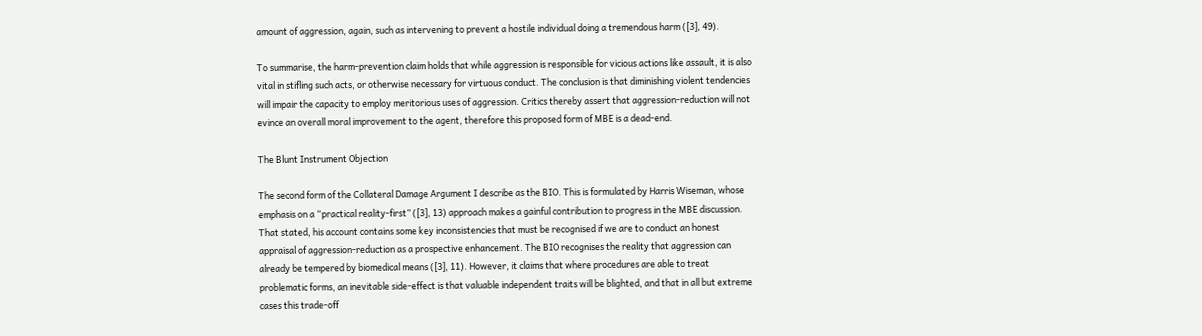amount of aggression, again, such as intervening to prevent a hostile individual doing a tremendous harm ([3], 49).

To summarise, the harm-prevention claim holds that while aggression is responsible for vicious actions like assault, it is also vital in stifling such acts, or otherwise necessary for virtuous conduct. The conclusion is that diminishing violent tendencies will impair the capacity to employ meritorious uses of aggression. Critics thereby assert that aggression-reduction will not evince an overall moral improvement to the agent, therefore this proposed form of MBE is a dead-end.

The Blunt Instrument Objection

The second form of the Collateral Damage Argument I describe as the BIO. This is formulated by Harris Wiseman, whose emphasis on a “practical reality-first” ([3], 13) approach makes a gainful contribution to progress in the MBE discussion. That stated, his account contains some key inconsistencies that must be recognised if we are to conduct an honest appraisal of aggression-reduction as a prospective enhancement. The BIO recognises the reality that aggression can already be tempered by biomedical means ([3], 11). However, it claims that where procedures are able to treat problematic forms, an inevitable side-effect is that valuable independent traits will be blighted, and that in all but extreme cases this trade-off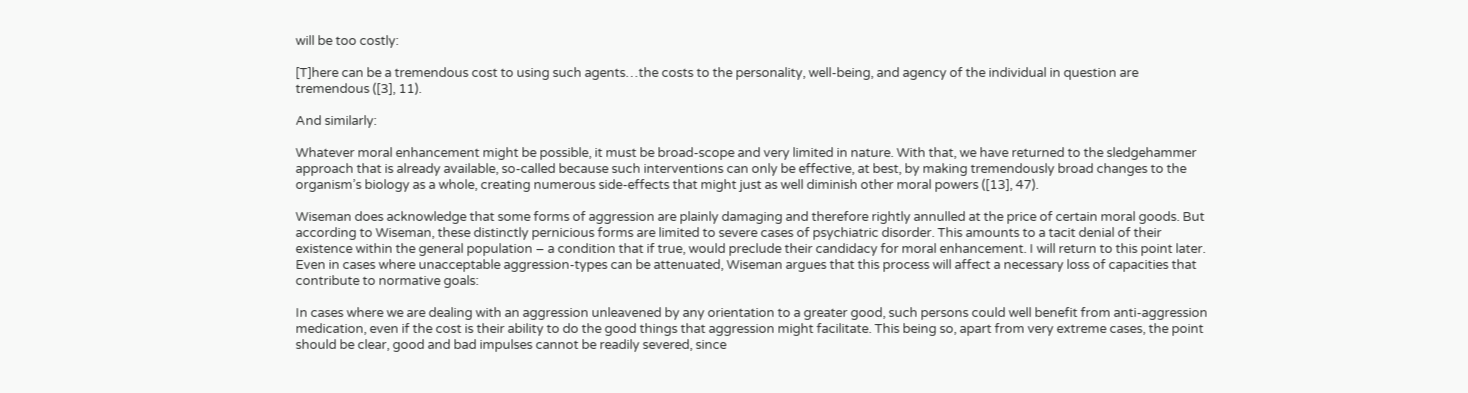will be too costly:

[T]here can be a tremendous cost to using such agents…the costs to the personality, well-being, and agency of the individual in question are tremendous ([3], 11).

And similarly:

Whatever moral enhancement might be possible, it must be broad-scope and very limited in nature. With that, we have returned to the sledgehammer approach that is already available, so-called because such interventions can only be effective, at best, by making tremendously broad changes to the organism’s biology as a whole, creating numerous side-effects that might just as well diminish other moral powers ([13], 47).

Wiseman does acknowledge that some forms of aggression are plainly damaging and therefore rightly annulled at the price of certain moral goods. But according to Wiseman, these distinctly pernicious forms are limited to severe cases of psychiatric disorder. This amounts to a tacit denial of their existence within the general population – a condition that if true, would preclude their candidacy for moral enhancement. I will return to this point later. Even in cases where unacceptable aggression-types can be attenuated, Wiseman argues that this process will affect a necessary loss of capacities that contribute to normative goals:

In cases where we are dealing with an aggression unleavened by any orientation to a greater good, such persons could well benefit from anti-aggression medication, even if the cost is their ability to do the good things that aggression might facilitate. This being so, apart from very extreme cases, the point should be clear, good and bad impulses cannot be readily severed, since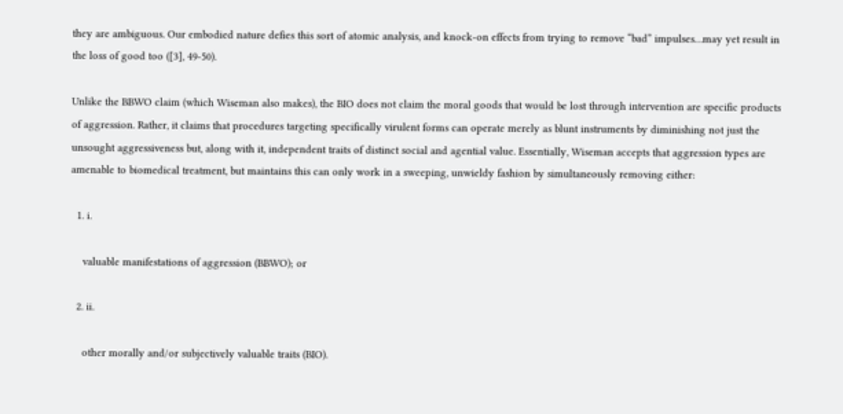they are ambiguous. Our embodied nature defies this sort of atomic analysis, and knock-on effects from trying to remove “bad” impulses…may yet result in the loss of good too ([3], 49-50).

Unlike the BBWO claim (which Wiseman also makes), the BIO does not claim the moral goods that would be lost through intervention are specific products of aggression. Rather, it claims that procedures targeting specifically virulent forms can operate merely as blunt instruments by diminishing not just the unsought aggressiveness but, along with it, independent traits of distinct social and agential value. Essentially, Wiseman accepts that aggression types are amenable to biomedical treatment, but maintains this can only work in a sweeping, unwieldy fashion by simultaneously removing either:

  1. i.

    valuable manifestations of aggression (BBWO); or

  2. ii.

    other morally and/or subjectively valuable traits (BIO).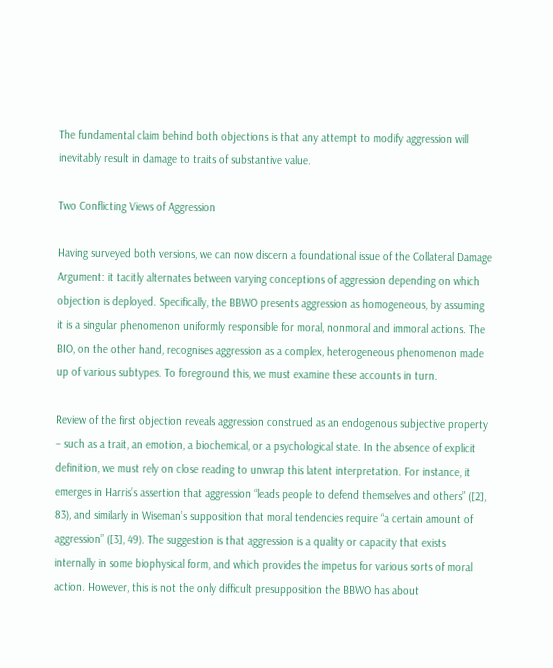The fundamental claim behind both objections is that any attempt to modify aggression will inevitably result in damage to traits of substantive value.

Two Conflicting Views of Aggression

Having surveyed both versions, we can now discern a foundational issue of the Collateral Damage Argument: it tacitly alternates between varying conceptions of aggression depending on which objection is deployed. Specifically, the BBWO presents aggression as homogeneous, by assuming it is a singular phenomenon uniformly responsible for moral, nonmoral and immoral actions. The BIO, on the other hand, recognises aggression as a complex, heterogeneous phenomenon made up of various subtypes. To foreground this, we must examine these accounts in turn.

Review of the first objection reveals aggression construed as an endogenous subjective property – such as a trait, an emotion, a biochemical, or a psychological state. In the absence of explicit definition, we must rely on close reading to unwrap this latent interpretation. For instance, it emerges in Harris’s assertion that aggression “leads people to defend themselves and others” ([2], 83), and similarly in Wiseman’s supposition that moral tendencies require “a certain amount of aggression” ([3], 49). The suggestion is that aggression is a quality or capacity that exists internally in some biophysical form, and which provides the impetus for various sorts of moral action. However, this is not the only difficult presupposition the BBWO has about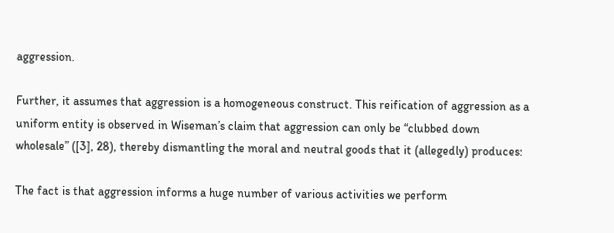aggression.

Further, it assumes that aggression is a homogeneous construct. This reification of aggression as a uniform entity is observed in Wiseman’s claim that aggression can only be “clubbed down wholesale” ([3], 28), thereby dismantling the moral and neutral goods that it (allegedly) produces:

The fact is that aggression informs a huge number of various activities we perform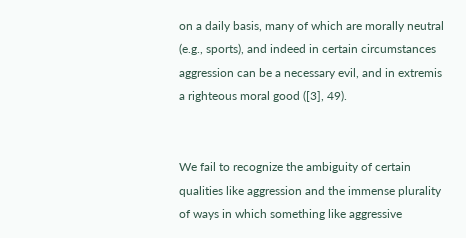on a daily basis, many of which are morally neutral (e.g., sports), and indeed in certain circumstances aggression can be a necessary evil, and in extremis a righteous moral good ([3], 49).


We fail to recognize the ambiguity of certain qualities like aggression and the immense plurality of ways in which something like aggressive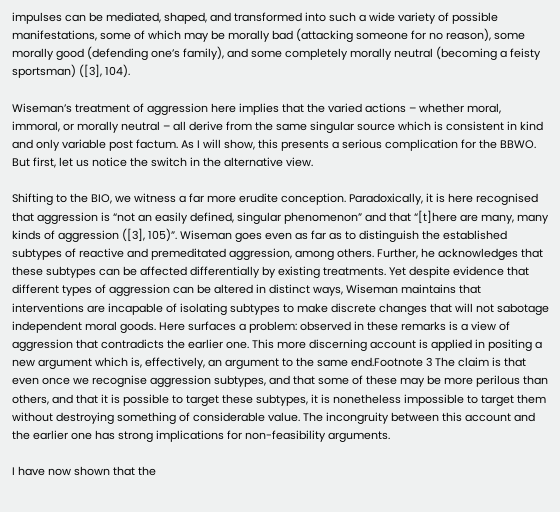impulses can be mediated, shaped, and transformed into such a wide variety of possible manifestations, some of which may be morally bad (attacking someone for no reason), some morally good (defending one’s family), and some completely morally neutral (becoming a feisty sportsman) ([3], 104).

Wiseman’s treatment of aggression here implies that the varied actions – whether moral, immoral, or morally neutral – all derive from the same singular source which is consistent in kind and only variable post factum. As I will show, this presents a serious complication for the BBWO. But first, let us notice the switch in the alternative view.

Shifting to the BIO, we witness a far more erudite conception. Paradoxically, it is here recognised that aggression is “not an easily defined, singular phenomenon” and that “[t]here are many, many kinds of aggression ([3], 105)”. Wiseman goes even as far as to distinguish the established subtypes of reactive and premeditated aggression, among others. Further, he acknowledges that these subtypes can be affected differentially by existing treatments. Yet despite evidence that different types of aggression can be altered in distinct ways, Wiseman maintains that interventions are incapable of isolating subtypes to make discrete changes that will not sabotage independent moral goods. Here surfaces a problem: observed in these remarks is a view of aggression that contradicts the earlier one. This more discerning account is applied in positing a new argument which is, effectively, an argument to the same end.Footnote 3 The claim is that even once we recognise aggression subtypes, and that some of these may be more perilous than others, and that it is possible to target these subtypes, it is nonetheless impossible to target them without destroying something of considerable value. The incongruity between this account and the earlier one has strong implications for non-feasibility arguments.

I have now shown that the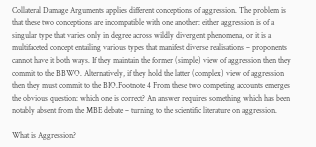Collateral Damage Arguments applies different conceptions of aggression. The problem is that these two conceptions are incompatible with one another: either aggression is of a singular type that varies only in degree across wildly divergent phenomena, or it is a multifaceted concept entailing various types that manifest diverse realisations – proponents cannot have it both ways. If they maintain the former (simple) view of aggression then they commit to the BBWO. Alternatively, if they hold the latter (complex) view of aggression then they must commit to the BIO.Footnote 4 From these two competing accounts emerges the obvious question: which one is correct? An answer requires something which has been notably absent from the MBE debate – turning to the scientific literature on aggression.

What is Aggression?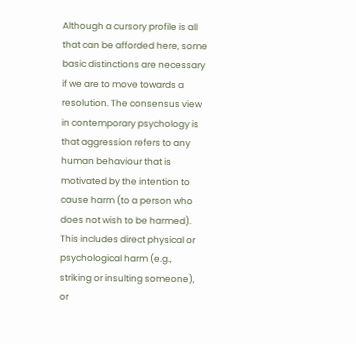Although a cursory profile is all that can be afforded here, some basic distinctions are necessary if we are to move towards a resolution. The consensus view in contemporary psychology is that aggression refers to any human behaviour that is motivated by the intention to cause harm (to a person who does not wish to be harmed). This includes direct physical or psychological harm (e.g., striking or insulting someone), or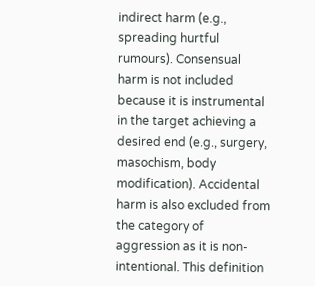indirect harm (e.g., spreading hurtful rumours). Consensual harm is not included because it is instrumental in the target achieving a desired end (e.g., surgery, masochism, body modification). Accidental harm is also excluded from the category of aggression as it is non-intentional. This definition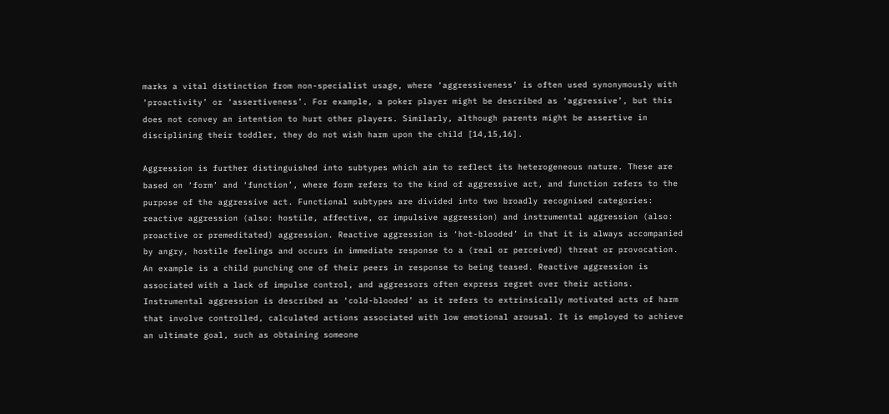marks a vital distinction from non-specialist usage, where ‘aggressiveness’ is often used synonymously with ‘proactivity’ or ‘assertiveness’. For example, a poker player might be described as ‘aggressive’, but this does not convey an intention to hurt other players. Similarly, although parents might be assertive in disciplining their toddler, they do not wish harm upon the child [14,15,16].

Aggression is further distinguished into subtypes which aim to reflect its heterogeneous nature. These are based on ‘form’ and ‘function’, where form refers to the kind of aggressive act, and function refers to the purpose of the aggressive act. Functional subtypes are divided into two broadly recognised categories: reactive aggression (also: hostile, affective, or impulsive aggression) and instrumental aggression (also: proactive or premeditated) aggression. Reactive aggression is ‘hot-blooded’ in that it is always accompanied by angry, hostile feelings and occurs in immediate response to a (real or perceived) threat or provocation. An example is a child punching one of their peers in response to being teased. Reactive aggression is associated with a lack of impulse control, and aggressors often express regret over their actions. Instrumental aggression is described as ‘cold-blooded’ as it refers to extrinsically motivated acts of harm that involve controlled, calculated actions associated with low emotional arousal. It is employed to achieve an ultimate goal, such as obtaining someone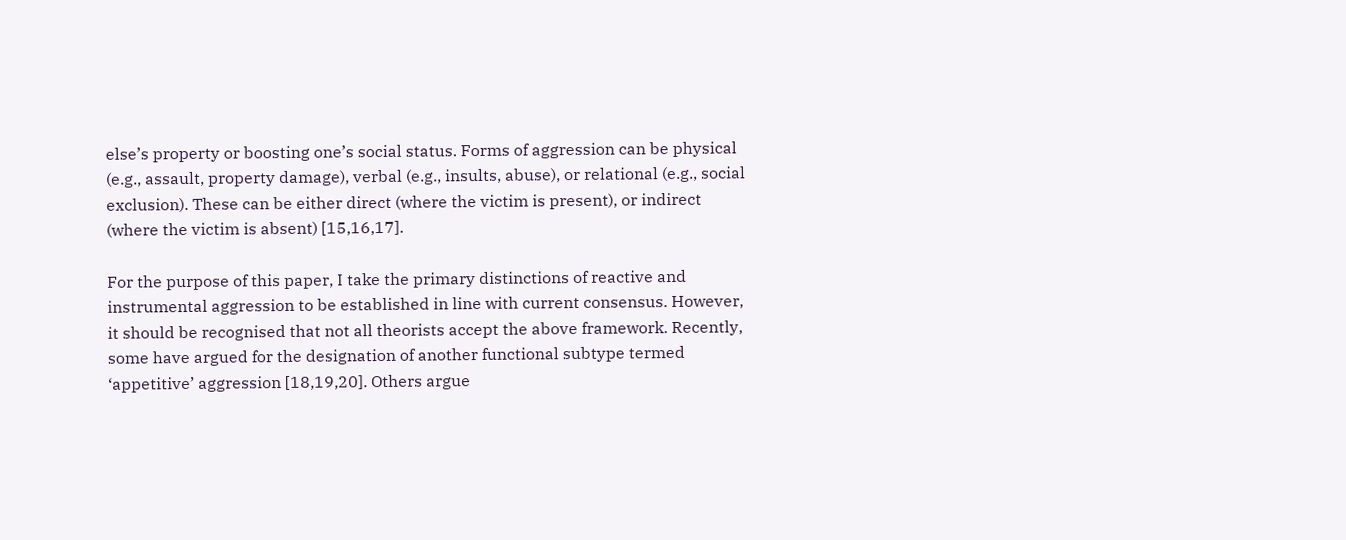else’s property or boosting one’s social status. Forms of aggression can be physical (e.g., assault, property damage), verbal (e.g., insults, abuse), or relational (e.g., social exclusion). These can be either direct (where the victim is present), or indirect (where the victim is absent) [15,16,17].

For the purpose of this paper, I take the primary distinctions of reactive and instrumental aggression to be established in line with current consensus. However, it should be recognised that not all theorists accept the above framework. Recently, some have argued for the designation of another functional subtype termed ‘appetitive’ aggression [18,19,20]. Others argue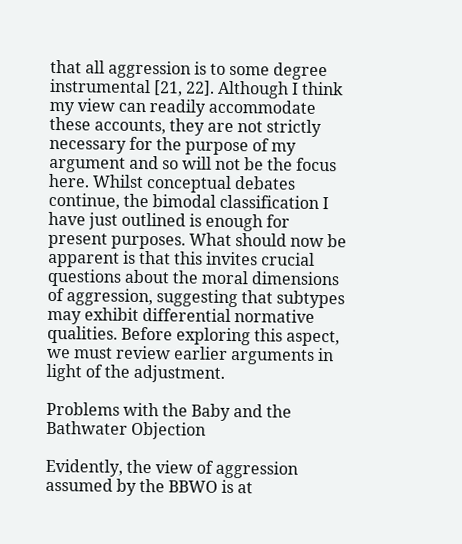that all aggression is to some degree instrumental [21, 22]. Although I think my view can readily accommodate these accounts, they are not strictly necessary for the purpose of my argument and so will not be the focus here. Whilst conceptual debates continue, the bimodal classification I have just outlined is enough for present purposes. What should now be apparent is that this invites crucial questions about the moral dimensions of aggression, suggesting that subtypes may exhibit differential normative qualities. Before exploring this aspect, we must review earlier arguments in light of the adjustment.

Problems with the Baby and the Bathwater Objection

Evidently, the view of aggression assumed by the BBWO is at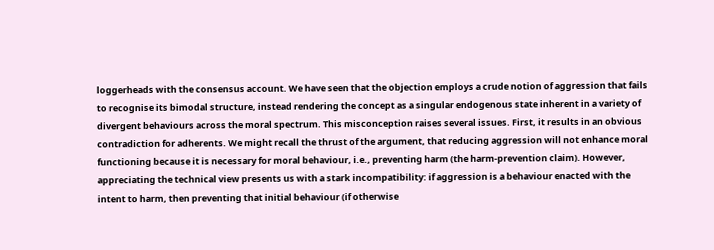loggerheads with the consensus account. We have seen that the objection employs a crude notion of aggression that fails to recognise its bimodal structure, instead rendering the concept as a singular endogenous state inherent in a variety of divergent behaviours across the moral spectrum. This misconception raises several issues. First, it results in an obvious contradiction for adherents. We might recall the thrust of the argument, that reducing aggression will not enhance moral functioning because it is necessary for moral behaviour, i.e., preventing harm (the harm-prevention claim). However, appreciating the technical view presents us with a stark incompatibility: if aggression is a behaviour enacted with the intent to harm, then preventing that initial behaviour (if otherwise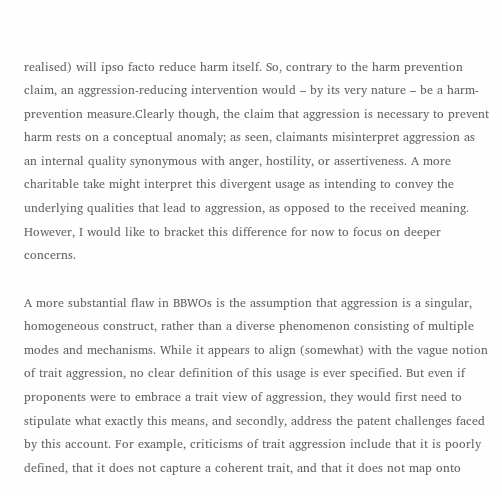realised) will ipso facto reduce harm itself. So, contrary to the harm prevention claim, an aggression-reducing intervention would – by its very nature – be a harm-prevention measure.Clearly though, the claim that aggression is necessary to prevent harm rests on a conceptual anomaly; as seen, claimants misinterpret aggression as an internal quality synonymous with anger, hostility, or assertiveness. A more charitable take might interpret this divergent usage as intending to convey the underlying qualities that lead to aggression, as opposed to the received meaning. However, I would like to bracket this difference for now to focus on deeper concerns.

A more substantial flaw in BBWOs is the assumption that aggression is a singular, homogeneous construct, rather than a diverse phenomenon consisting of multiple modes and mechanisms. While it appears to align (somewhat) with the vague notion of trait aggression, no clear definition of this usage is ever specified. But even if proponents were to embrace a trait view of aggression, they would first need to stipulate what exactly this means, and secondly, address the patent challenges faced by this account. For example, criticisms of trait aggression include that it is poorly defined, that it does not capture a coherent trait, and that it does not map onto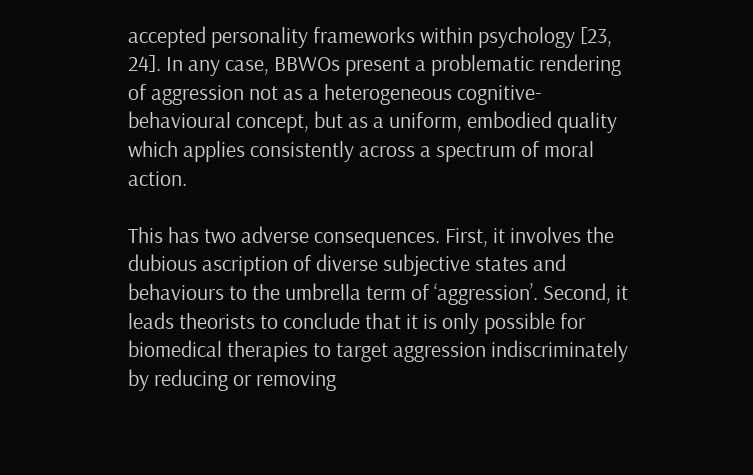accepted personality frameworks within psychology [23, 24]. In any case, BBWOs present a problematic rendering of aggression not as a heterogeneous cognitive-behavioural concept, but as a uniform, embodied quality which applies consistently across a spectrum of moral action.

This has two adverse consequences. First, it involves the dubious ascription of diverse subjective states and behaviours to the umbrella term of ‘aggression’. Second, it leads theorists to conclude that it is only possible for biomedical therapies to target aggression indiscriminately by reducing or removing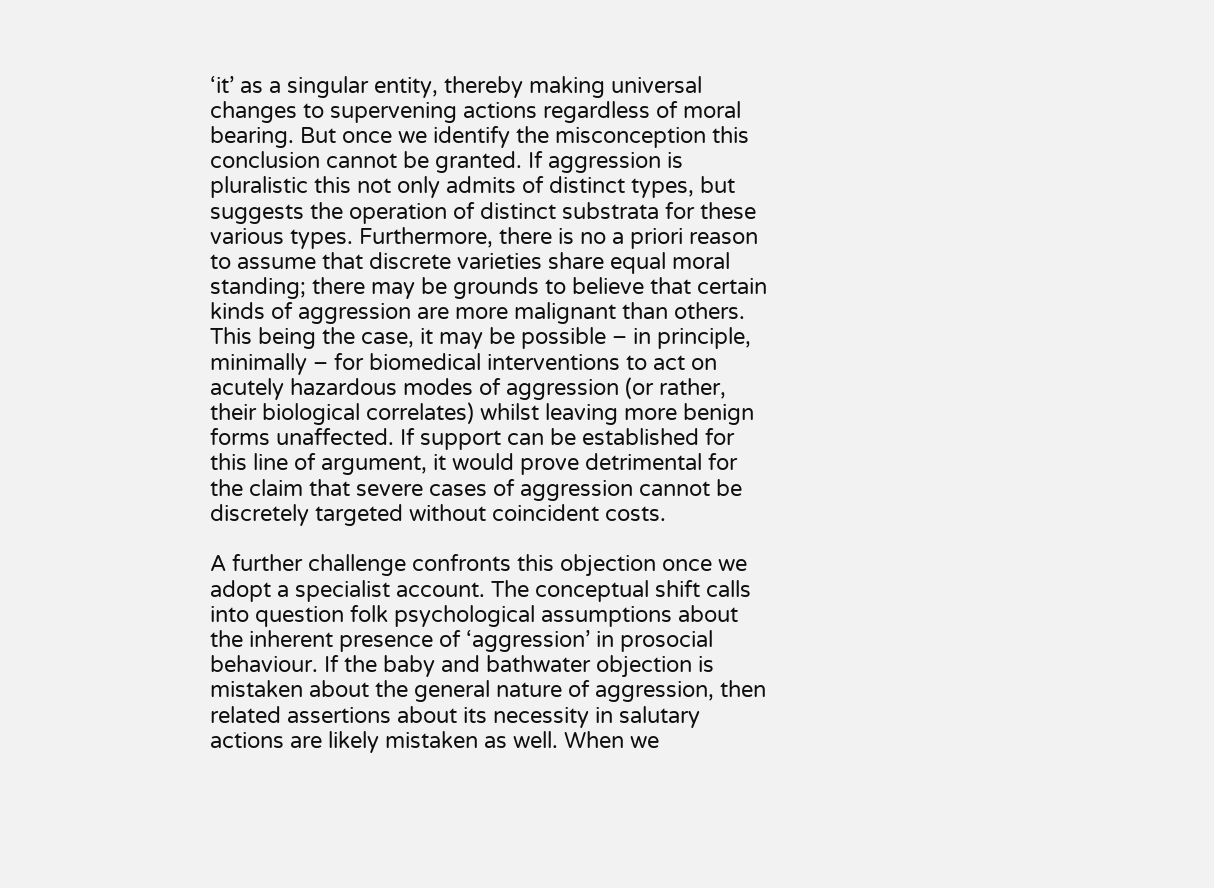‘it’ as a singular entity, thereby making universal changes to supervening actions regardless of moral bearing. But once we identify the misconception this conclusion cannot be granted. If aggression is pluralistic this not only admits of distinct types, but suggests the operation of distinct substrata for these various types. Furthermore, there is no a priori reason to assume that discrete varieties share equal moral standing; there may be grounds to believe that certain kinds of aggression are more malignant than others. This being the case, it may be possible – in principle, minimally – for biomedical interventions to act on acutely hazardous modes of aggression (or rather, their biological correlates) whilst leaving more benign forms unaffected. If support can be established for this line of argument, it would prove detrimental for the claim that severe cases of aggression cannot be discretely targeted without coincident costs.

A further challenge confronts this objection once we adopt a specialist account. The conceptual shift calls into question folk psychological assumptions about the inherent presence of ‘aggression’ in prosocial behaviour. If the baby and bathwater objection is mistaken about the general nature of aggression, then related assertions about its necessity in salutary actions are likely mistaken as well. When we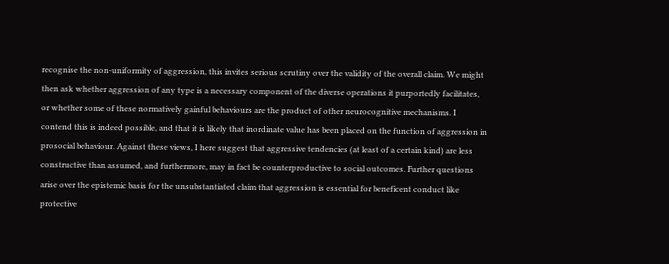recognise the non-uniformity of aggression, this invites serious scrutiny over the validity of the overall claim. We might then ask whether aggression of any type is a necessary component of the diverse operations it purportedly facilitates, or whether some of these normatively gainful behaviours are the product of other neurocognitive mechanisms. I contend this is indeed possible, and that it is likely that inordinate value has been placed on the function of aggression in prosocial behaviour. Against these views, I here suggest that aggressive tendencies (at least of a certain kind) are less constructive than assumed, and furthermore, may in fact be counterproductive to social outcomes. Further questions arise over the epistemic basis for the unsubstantiated claim that aggression is essential for beneficent conduct like protective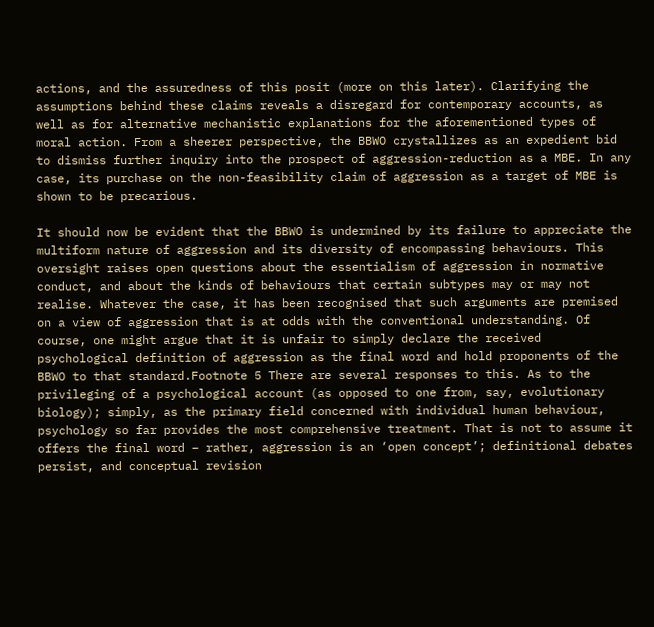actions, and the assuredness of this posit (more on this later). Clarifying the assumptions behind these claims reveals a disregard for contemporary accounts, as well as for alternative mechanistic explanations for the aforementioned types of moral action. From a sheerer perspective, the BBWO crystallizes as an expedient bid to dismiss further inquiry into the prospect of aggression-reduction as a MBE. In any case, its purchase on the non-feasibility claim of aggression as a target of MBE is shown to be precarious.

It should now be evident that the BBWO is undermined by its failure to appreciate the multiform nature of aggression and its diversity of encompassing behaviours. This oversight raises open questions about the essentialism of aggression in normative conduct, and about the kinds of behaviours that certain subtypes may or may not realise. Whatever the case, it has been recognised that such arguments are premised on a view of aggression that is at odds with the conventional understanding. Of course, one might argue that it is unfair to simply declare the received psychological definition of aggression as the final word and hold proponents of the BBWO to that standard.Footnote 5 There are several responses to this. As to the privileging of a psychological account (as opposed to one from, say, evolutionary biology); simply, as the primary field concerned with individual human behaviour, psychology so far provides the most comprehensive treatment. That is not to assume it offers the final word – rather, aggression is an ‘open concept’; definitional debates persist, and conceptual revision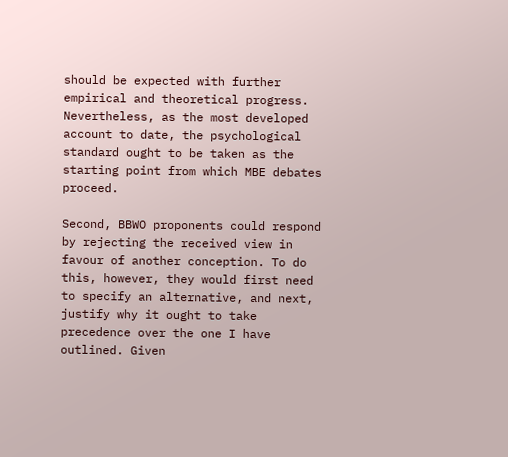should be expected with further empirical and theoretical progress. Nevertheless, as the most developed account to date, the psychological standard ought to be taken as the starting point from which MBE debates proceed.

Second, BBWO proponents could respond by rejecting the received view in favour of another conception. To do this, however, they would first need to specify an alternative, and next, justify why it ought to take precedence over the one I have outlined. Given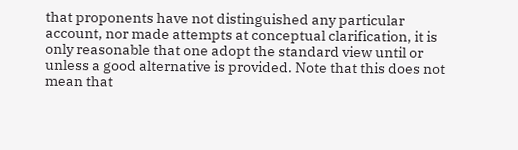that proponents have not distinguished any particular account, nor made attempts at conceptual clarification, it is only reasonable that one adopt the standard view until or unless a good alternative is provided. Note that this does not mean that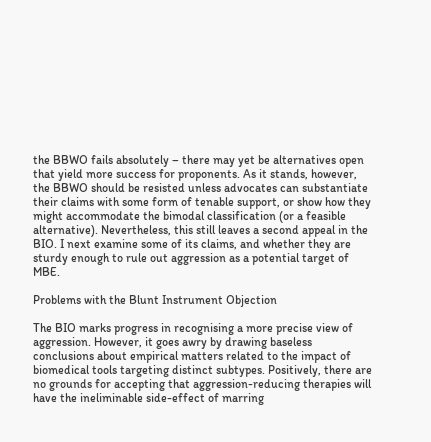the BBWO fails absolutely – there may yet be alternatives open that yield more success for proponents. As it stands, however, the BBWO should be resisted unless advocates can substantiate their claims with some form of tenable support, or show how they might accommodate the bimodal classification (or a feasible alternative). Nevertheless, this still leaves a second appeal in the BIO. I next examine some of its claims, and whether they are sturdy enough to rule out aggression as a potential target of MBE.

Problems with the Blunt Instrument Objection

The BIO marks progress in recognising a more precise view of aggression. However, it goes awry by drawing baseless conclusions about empirical matters related to the impact of biomedical tools targeting distinct subtypes. Positively, there are no grounds for accepting that aggression-reducing therapies will have the ineliminable side-effect of marring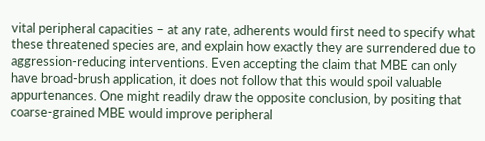vital peripheral capacities – at any rate, adherents would first need to specify what these threatened species are, and explain how exactly they are surrendered due to aggression-reducing interventions. Even accepting the claim that MBE can only have broad-brush application, it does not follow that this would spoil valuable appurtenances. One might readily draw the opposite conclusion, by positing that coarse-grained MBE would improve peripheral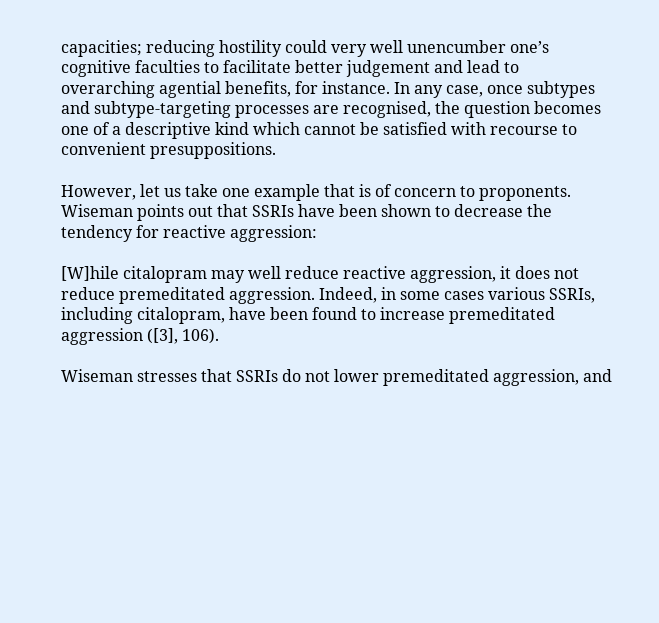capacities; reducing hostility could very well unencumber one’s cognitive faculties to facilitate better judgement and lead to overarching agential benefits, for instance. In any case, once subtypes and subtype-targeting processes are recognised, the question becomes one of a descriptive kind which cannot be satisfied with recourse to convenient presuppositions.

However, let us take one example that is of concern to proponents. Wiseman points out that SSRIs have been shown to decrease the tendency for reactive aggression:

[W]hile citalopram may well reduce reactive aggression, it does not reduce premeditated aggression. Indeed, in some cases various SSRIs, including citalopram, have been found to increase premeditated aggression ([3], 106).

Wiseman stresses that SSRIs do not lower premeditated aggression, and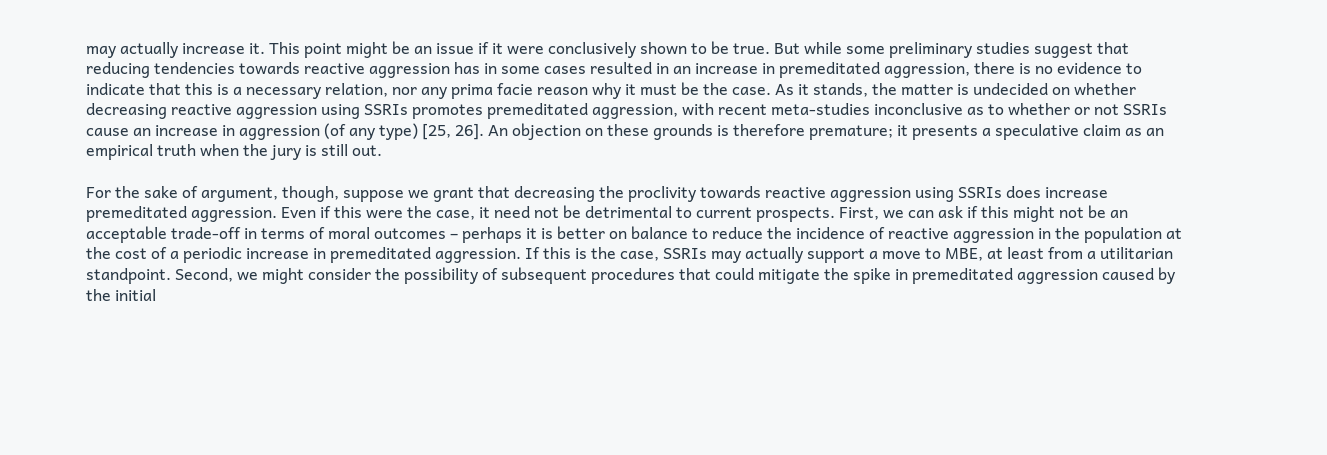may actually increase it. This point might be an issue if it were conclusively shown to be true. But while some preliminary studies suggest that reducing tendencies towards reactive aggression has in some cases resulted in an increase in premeditated aggression, there is no evidence to indicate that this is a necessary relation, nor any prima facie reason why it must be the case. As it stands, the matter is undecided on whether decreasing reactive aggression using SSRIs promotes premeditated aggression, with recent meta-studies inconclusive as to whether or not SSRIs cause an increase in aggression (of any type) [25, 26]. An objection on these grounds is therefore premature; it presents a speculative claim as an empirical truth when the jury is still out.

For the sake of argument, though, suppose we grant that decreasing the proclivity towards reactive aggression using SSRIs does increase premeditated aggression. Even if this were the case, it need not be detrimental to current prospects. First, we can ask if this might not be an acceptable trade-off in terms of moral outcomes – perhaps it is better on balance to reduce the incidence of reactive aggression in the population at the cost of a periodic increase in premeditated aggression. If this is the case, SSRIs may actually support a move to MBE, at least from a utilitarian standpoint. Second, we might consider the possibility of subsequent procedures that could mitigate the spike in premeditated aggression caused by the initial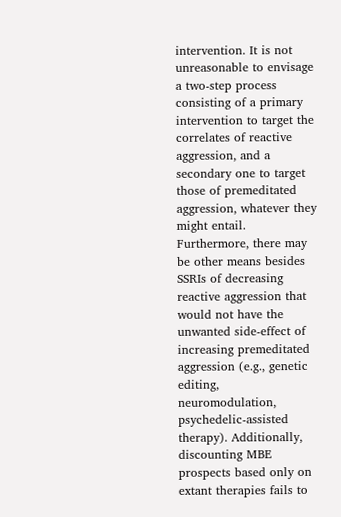intervention. It is not unreasonable to envisage a two-step process consisting of a primary intervention to target the correlates of reactive aggression, and a secondary one to target those of premeditated aggression, whatever they might entail. Furthermore, there may be other means besides SSRIs of decreasing reactive aggression that would not have the unwanted side-effect of increasing premeditated aggression (e.g., genetic editing, neuromodulation, psychedelic-assisted therapy). Additionally, discounting MBE prospects based only on extant therapies fails to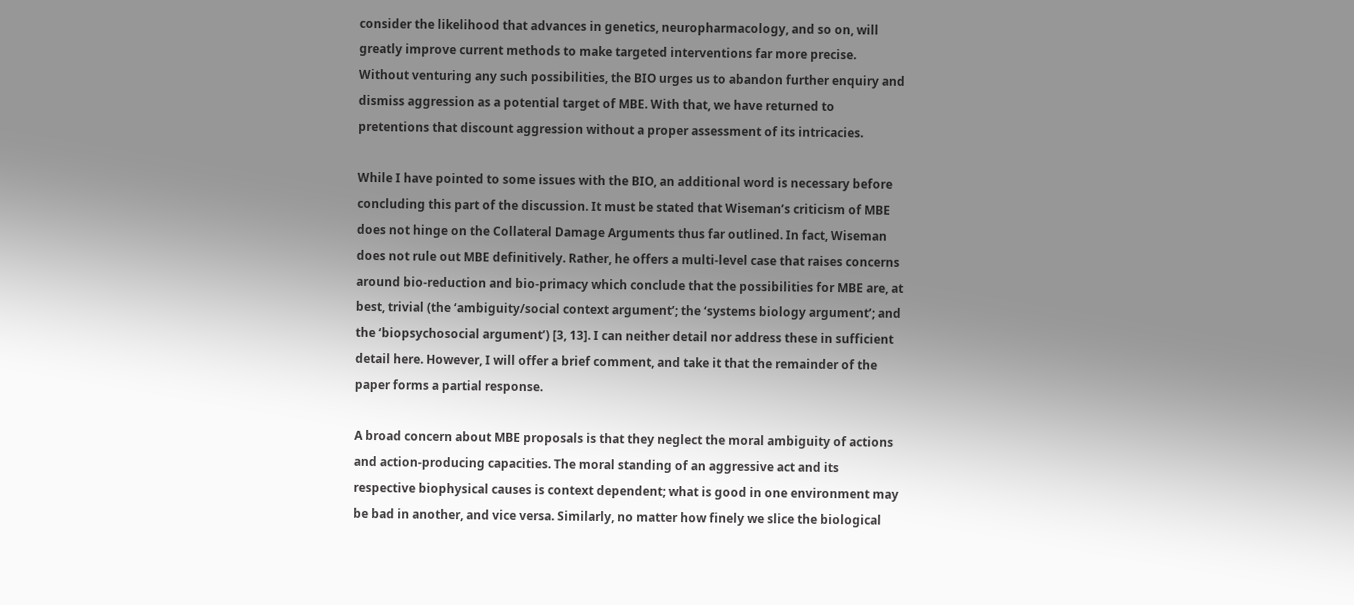consider the likelihood that advances in genetics, neuropharmacology, and so on, will greatly improve current methods to make targeted interventions far more precise. Without venturing any such possibilities, the BIO urges us to abandon further enquiry and dismiss aggression as a potential target of MBE. With that, we have returned to pretentions that discount aggression without a proper assessment of its intricacies.

While I have pointed to some issues with the BIO, an additional word is necessary before concluding this part of the discussion. It must be stated that Wiseman’s criticism of MBE does not hinge on the Collateral Damage Arguments thus far outlined. In fact, Wiseman does not rule out MBE definitively. Rather, he offers a multi-level case that raises concerns around bio-reduction and bio-primacy which conclude that the possibilities for MBE are, at best, trivial (the ‘ambiguity/social context argument’; the ‘systems biology argument’; and the ‘biopsychosocial argument’) [3, 13]. I can neither detail nor address these in sufficient detail here. However, I will offer a brief comment, and take it that the remainder of the paper forms a partial response.

A broad concern about MBE proposals is that they neglect the moral ambiguity of actions and action-producing capacities. The moral standing of an aggressive act and its respective biophysical causes is context dependent; what is good in one environment may be bad in another, and vice versa. Similarly, no matter how finely we slice the biological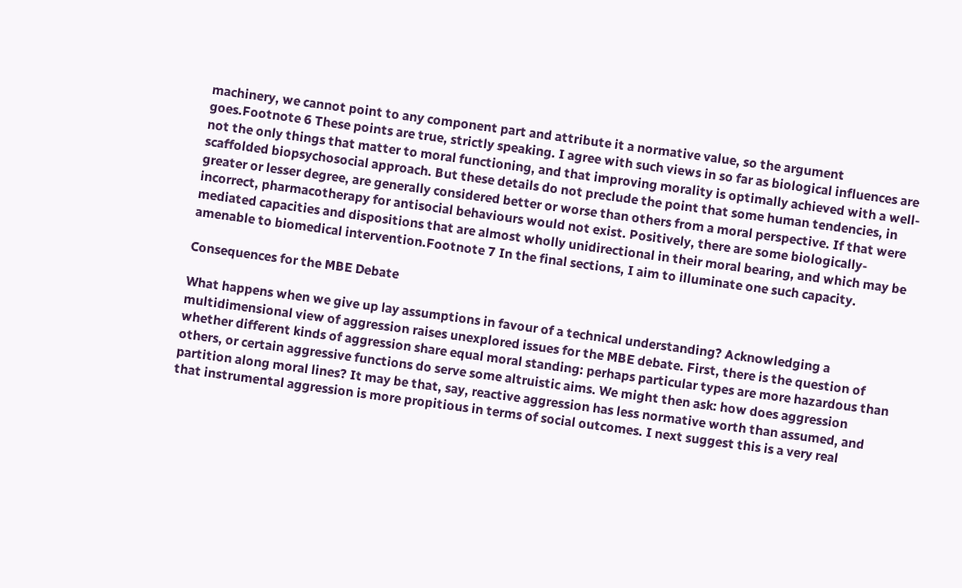machinery, we cannot point to any component part and attribute it a normative value, so the argument goes.Footnote 6 These points are true, strictly speaking. I agree with such views in so far as biological influences are not the only things that matter to moral functioning, and that improving morality is optimally achieved with a well-scaffolded biopsychosocial approach. But these details do not preclude the point that some human tendencies, in greater or lesser degree, are generally considered better or worse than others from a moral perspective. If that were incorrect, pharmacotherapy for antisocial behaviours would not exist. Positively, there are some biologically-mediated capacities and dispositions that are almost wholly unidirectional in their moral bearing, and which may be amenable to biomedical intervention.Footnote 7 In the final sections, I aim to illuminate one such capacity.

Consequences for the MBE Debate

What happens when we give up lay assumptions in favour of a technical understanding? Acknowledging a multidimensional view of aggression raises unexplored issues for the MBE debate. First, there is the question of whether different kinds of aggression share equal moral standing: perhaps particular types are more hazardous than others, or certain aggressive functions do serve some altruistic aims. We might then ask: how does aggression partition along moral lines? It may be that, say, reactive aggression has less normative worth than assumed, and that instrumental aggression is more propitious in terms of social outcomes. I next suggest this is a very real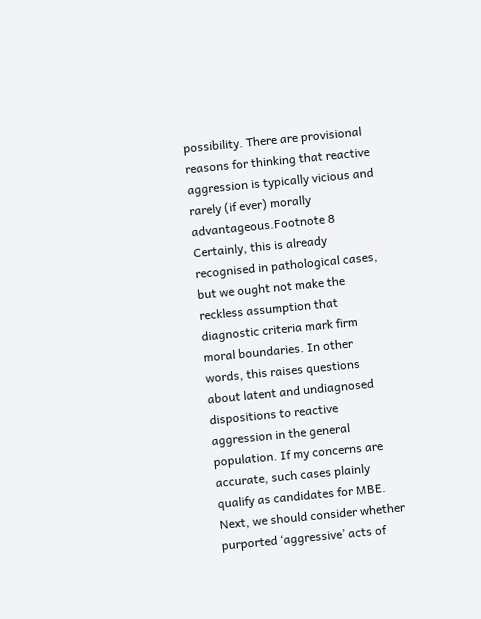possibility. There are provisional reasons for thinking that reactive aggression is typically vicious and rarely (if ever) morally advantageous.Footnote 8 Certainly, this is already recognised in pathological cases, but we ought not make the reckless assumption that diagnostic criteria mark firm moral boundaries. In other words, this raises questions about latent and undiagnosed dispositions to reactive aggression in the general population. If my concerns are accurate, such cases plainly qualify as candidates for MBE. Next, we should consider whether purported ‘aggressive’ acts of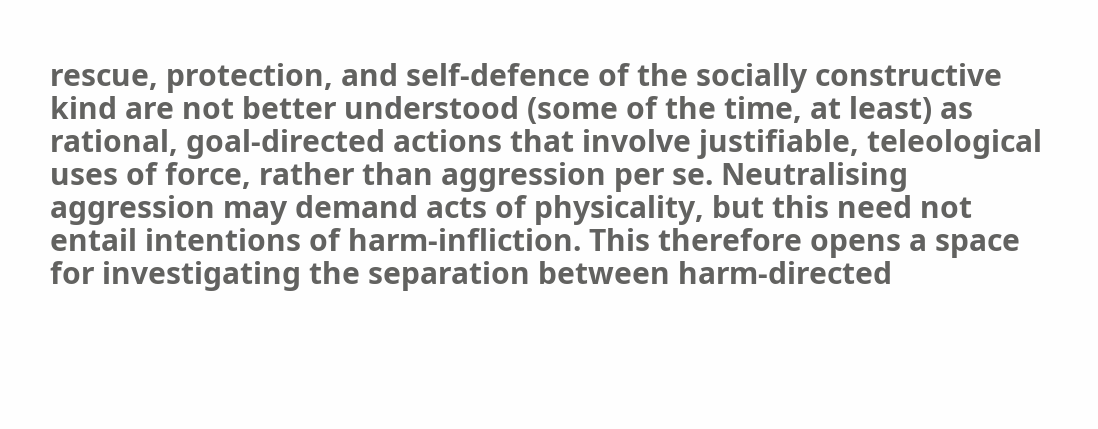rescue, protection, and self-defence of the socially constructive kind are not better understood (some of the time, at least) as rational, goal-directed actions that involve justifiable, teleological uses of force, rather than aggression per se. Neutralising aggression may demand acts of physicality, but this need not entail intentions of harm-infliction. This therefore opens a space for investigating the separation between harm-directed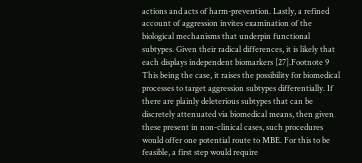actions and acts of harm-prevention. Lastly, a refined account of aggression invites examination of the biological mechanisms that underpin functional subtypes. Given their radical differences, it is likely that each displays independent biomarkers [27].Footnote 9 This being the case, it raises the possibility for biomedical processes to target aggression subtypes differentially. If there are plainly deleterious subtypes that can be discretely attenuated via biomedical means, then given these present in non-clinical cases, such procedures would offer one potential route to MBE. For this to be feasible, a first step would require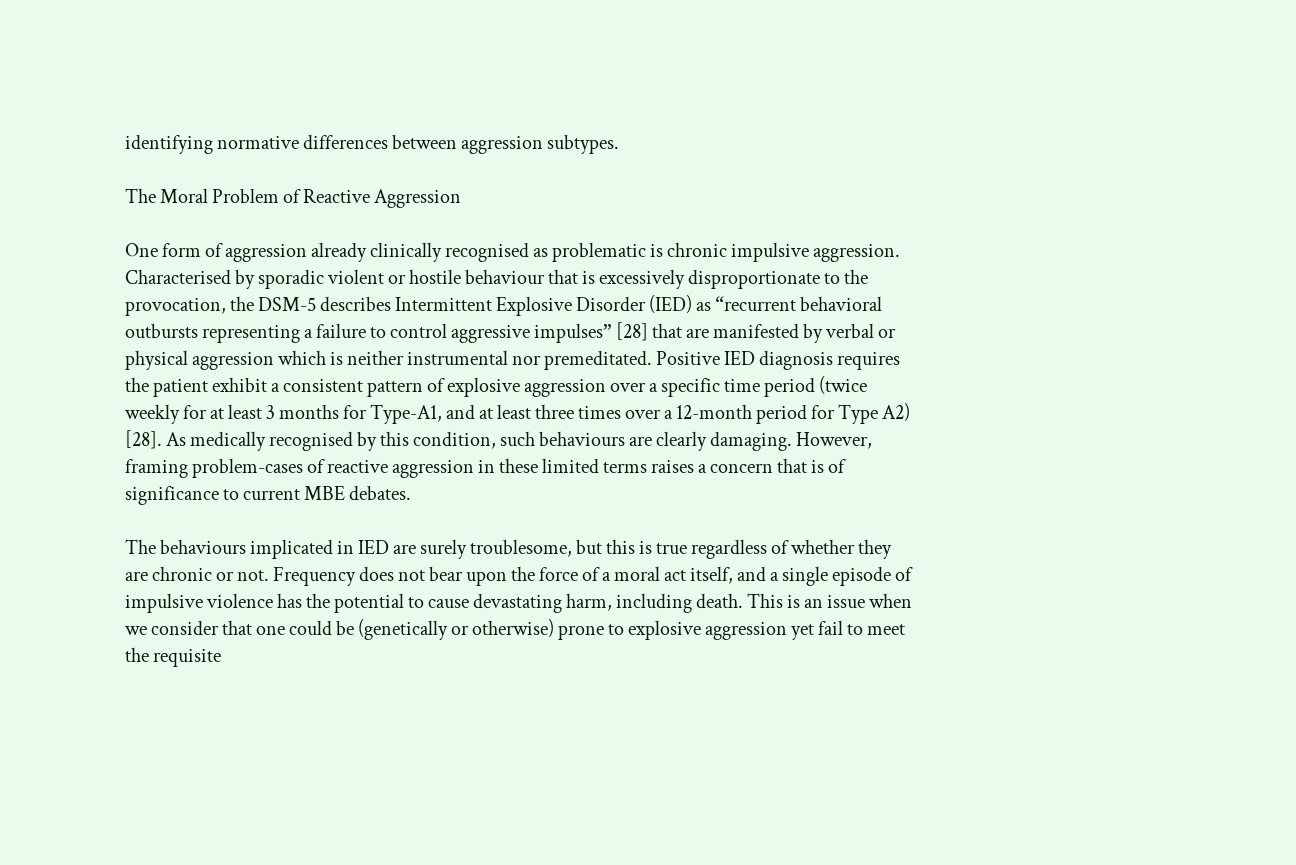identifying normative differences between aggression subtypes.

The Moral Problem of Reactive Aggression

One form of aggression already clinically recognised as problematic is chronic impulsive aggression. Characterised by sporadic violent or hostile behaviour that is excessively disproportionate to the provocation, the DSM-5 describes Intermittent Explosive Disorder (IED) as “recurrent behavioral outbursts representing a failure to control aggressive impulses” [28] that are manifested by verbal or physical aggression which is neither instrumental nor premeditated. Positive IED diagnosis requires the patient exhibit a consistent pattern of explosive aggression over a specific time period (twice weekly for at least 3 months for Type-A1, and at least three times over a 12-month period for Type A2) [28]. As medically recognised by this condition, such behaviours are clearly damaging. However, framing problem-cases of reactive aggression in these limited terms raises a concern that is of significance to current MBE debates.

The behaviours implicated in IED are surely troublesome, but this is true regardless of whether they are chronic or not. Frequency does not bear upon the force of a moral act itself, and a single episode of impulsive violence has the potential to cause devastating harm, including death. This is an issue when we consider that one could be (genetically or otherwise) prone to explosive aggression yet fail to meet the requisite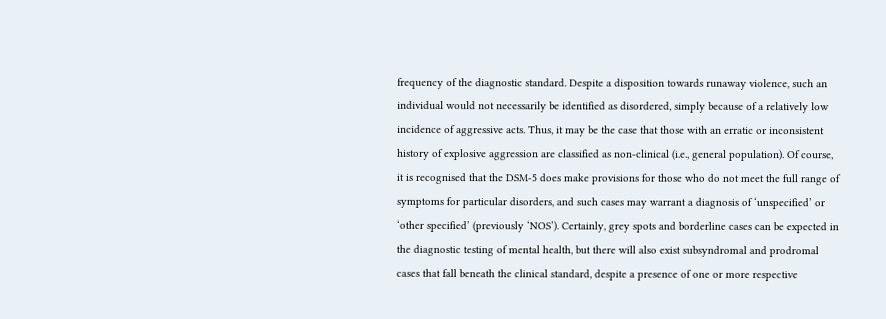frequency of the diagnostic standard. Despite a disposition towards runaway violence, such an individual would not necessarily be identified as disordered, simply because of a relatively low incidence of aggressive acts. Thus, it may be the case that those with an erratic or inconsistent history of explosive aggression are classified as non-clinical (i.e., general population). Of course, it is recognised that the DSM-5 does make provisions for those who do not meet the full range of symptoms for particular disorders, and such cases may warrant a diagnosis of ‘unspecified’ or ‘other specified’ (previously ‘NOS’). Certainly, grey spots and borderline cases can be expected in the diagnostic testing of mental health, but there will also exist subsyndromal and prodromal cases that fall beneath the clinical standard, despite a presence of one or more respective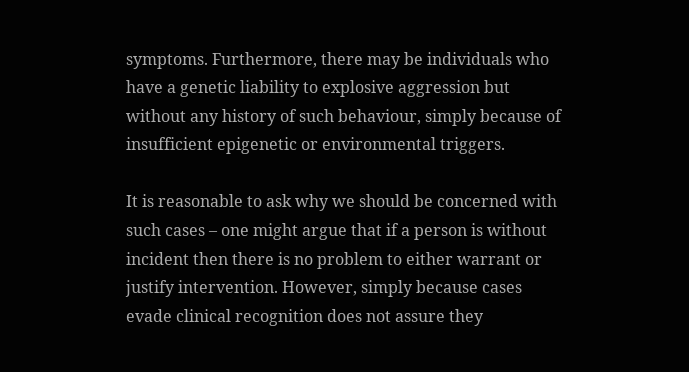symptoms. Furthermore, there may be individuals who have a genetic liability to explosive aggression but without any history of such behaviour, simply because of insufficient epigenetic or environmental triggers.

It is reasonable to ask why we should be concerned with such cases – one might argue that if a person is without incident then there is no problem to either warrant or justify intervention. However, simply because cases evade clinical recognition does not assure they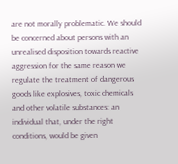are not morally problematic. We should be concerned about persons with an unrealised disposition towards reactive aggression for the same reason we regulate the treatment of dangerous goods like explosives, toxic chemicals and other volatile substances: an individual that, under the right conditions, would be given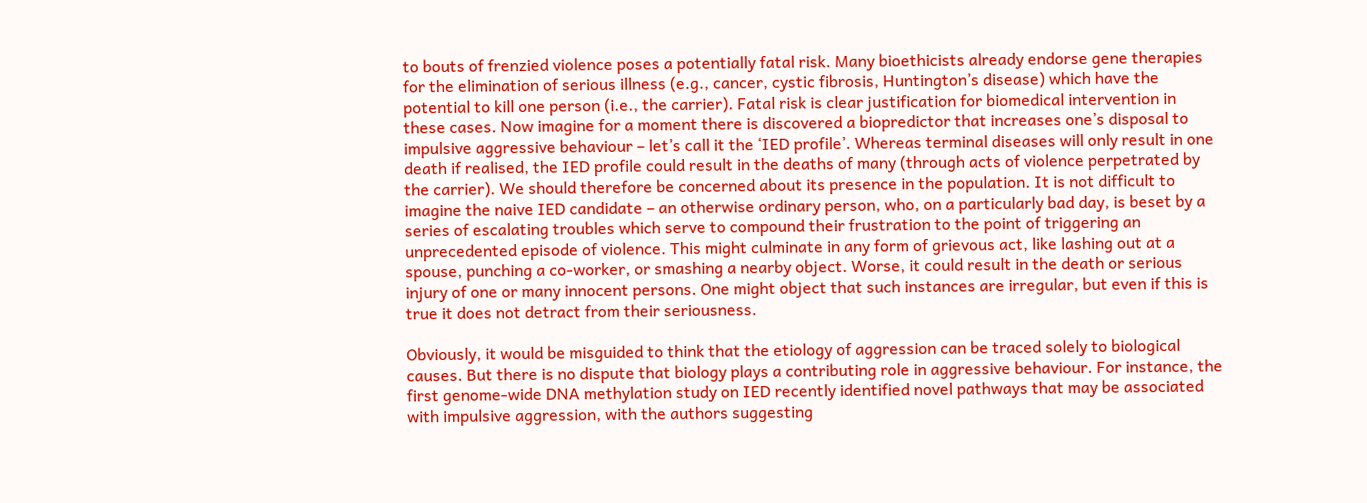to bouts of frenzied violence poses a potentially fatal risk. Many bioethicists already endorse gene therapies for the elimination of serious illness (e.g., cancer, cystic fibrosis, Huntington’s disease) which have the potential to kill one person (i.e., the carrier). Fatal risk is clear justification for biomedical intervention in these cases. Now imagine for a moment there is discovered a biopredictor that increases one’s disposal to impulsive aggressive behaviour – let’s call it the ‘IED profile’. Whereas terminal diseases will only result in one death if realised, the IED profile could result in the deaths of many (through acts of violence perpetrated by the carrier). We should therefore be concerned about its presence in the population. It is not difficult to imagine the naive IED candidate – an otherwise ordinary person, who, on a particularly bad day, is beset by a series of escalating troubles which serve to compound their frustration to the point of triggering an unprecedented episode of violence. This might culminate in any form of grievous act, like lashing out at a spouse, punching a co-worker, or smashing a nearby object. Worse, it could result in the death or serious injury of one or many innocent persons. One might object that such instances are irregular, but even if this is true it does not detract from their seriousness.

Obviously, it would be misguided to think that the etiology of aggression can be traced solely to biological causes. But there is no dispute that biology plays a contributing role in aggressive behaviour. For instance, the first genome-wide DNA methylation study on IED recently identified novel pathways that may be associated with impulsive aggression, with the authors suggesting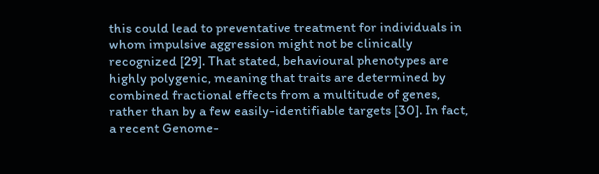this could lead to preventative treatment for individuals in whom impulsive aggression might not be clinically recognized [29]. That stated, behavioural phenotypes are highly polygenic, meaning that traits are determined by combined fractional effects from a multitude of genes, rather than by a few easily-identifiable targets [30]. In fact, a recent Genome-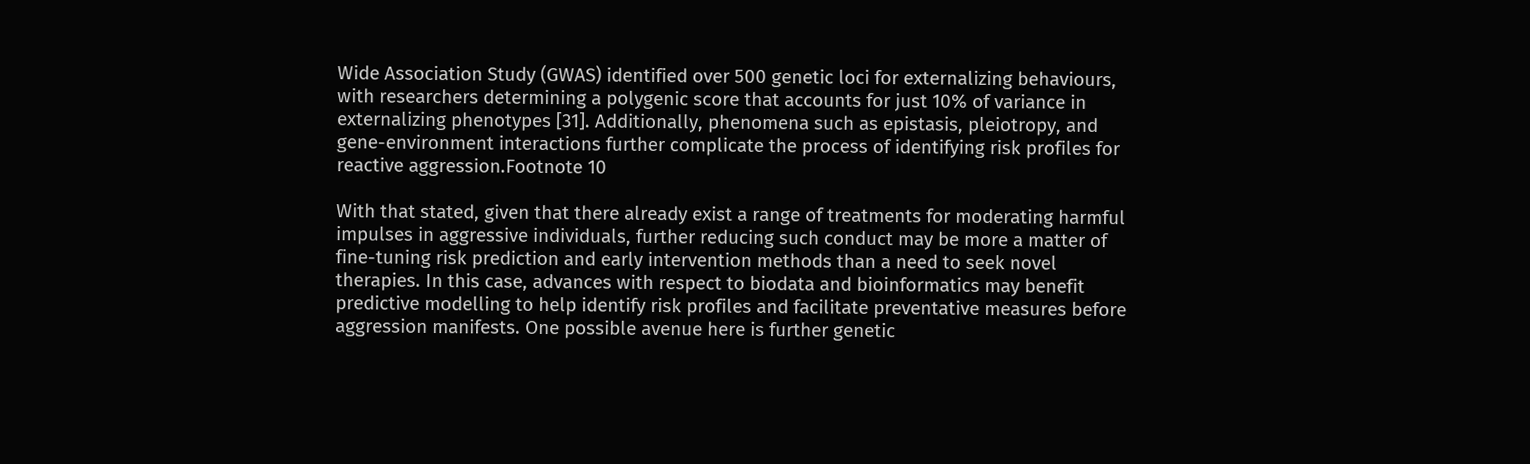Wide Association Study (GWAS) identified over 500 genetic loci for externalizing behaviours, with researchers determining a polygenic score that accounts for just 10% of variance in externalizing phenotypes [31]. Additionally, phenomena such as epistasis, pleiotropy, and gene-environment interactions further complicate the process of identifying risk profiles for reactive aggression.Footnote 10

With that stated, given that there already exist a range of treatments for moderating harmful impulses in aggressive individuals, further reducing such conduct may be more a matter of fine-tuning risk prediction and early intervention methods than a need to seek novel therapies. In this case, advances with respect to biodata and bioinformatics may benefit predictive modelling to help identify risk profiles and facilitate preventative measures before aggression manifests. One possible avenue here is further genetic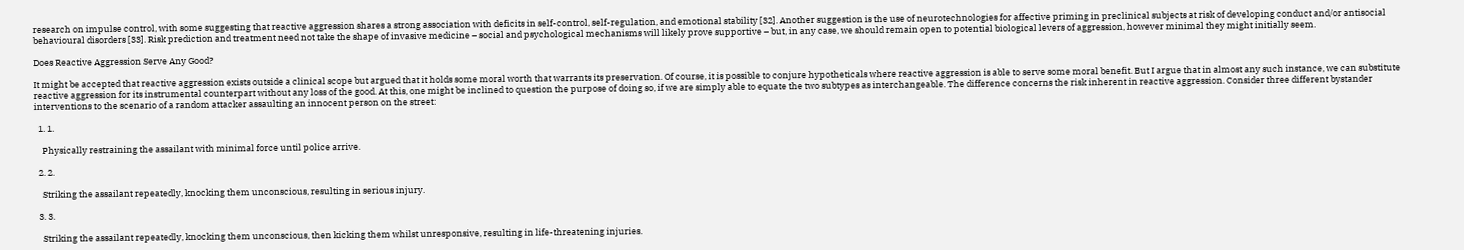research on impulse control, with some suggesting that reactive aggression shares a strong association with deficits in self-control, self-regulation, and emotional stability [32]. Another suggestion is the use of neurotechnologies for affective priming in preclinical subjects at risk of developing conduct and/or antisocial behavioural disorders [33]. Risk prediction and treatment need not take the shape of invasive medicine – social and psychological mechanisms will likely prove supportive – but, in any case, we should remain open to potential biological levers of aggression, however minimal they might initially seem.

Does Reactive Aggression Serve Any Good?

It might be accepted that reactive aggression exists outside a clinical scope but argued that it holds some moral worth that warrants its preservation. Of course, it is possible to conjure hypotheticals where reactive aggression is able to serve some moral benefit. But I argue that in almost any such instance, we can substitute reactive aggression for its instrumental counterpart without any loss of the good. At this, one might be inclined to question the purpose of doing so, if we are simply able to equate the two subtypes as interchangeable. The difference concerns the risk inherent in reactive aggression. Consider three different bystander interventions to the scenario of a random attacker assaulting an innocent person on the street:

  1. 1.

    Physically restraining the assailant with minimal force until police arrive.

  2. 2.

    Striking the assailant repeatedly, knocking them unconscious, resulting in serious injury.

  3. 3.

    Striking the assailant repeatedly, knocking them unconscious, then kicking them whilst unresponsive, resulting in life-threatening injuries.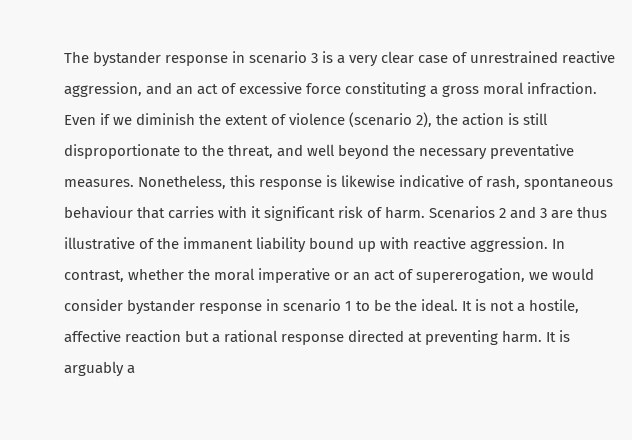The bystander response in scenario 3 is a very clear case of unrestrained reactive aggression, and an act of excessive force constituting a gross moral infraction. Even if we diminish the extent of violence (scenario 2), the action is still disproportionate to the threat, and well beyond the necessary preventative measures. Nonetheless, this response is likewise indicative of rash, spontaneous behaviour that carries with it significant risk of harm. Scenarios 2 and 3 are thus illustrative of the immanent liability bound up with reactive aggression. In contrast, whether the moral imperative or an act of supererogation, we would consider bystander response in scenario 1 to be the ideal. It is not a hostile, affective reaction but a rational response directed at preventing harm. It is arguably a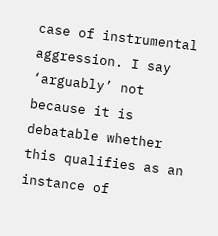case of instrumental aggression. I say ‘arguably’ not because it is debatable whether this qualifies as an instance of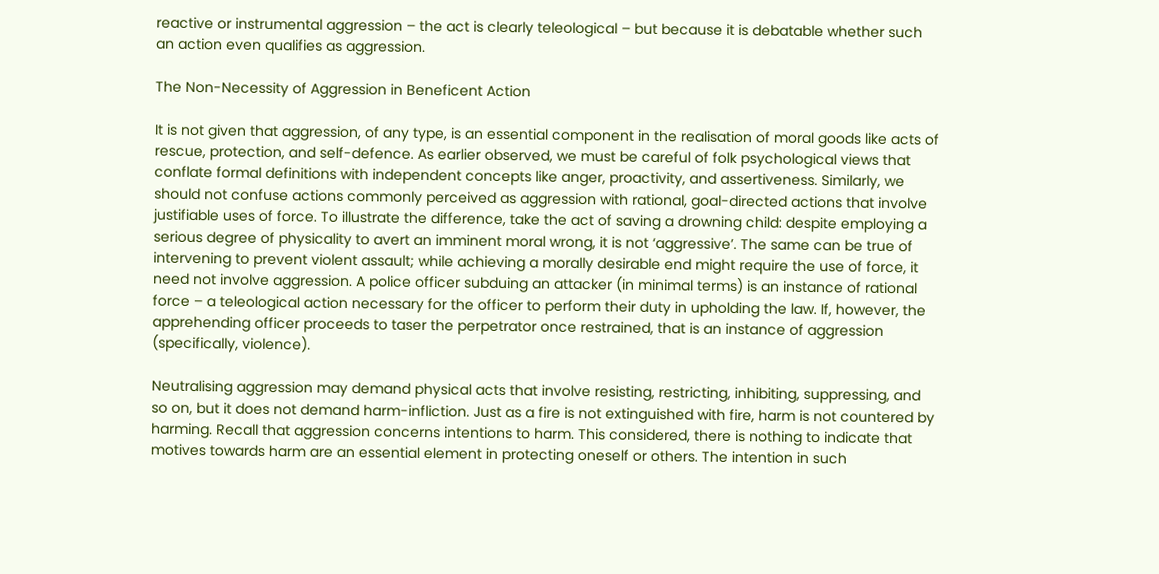reactive or instrumental aggression – the act is clearly teleological – but because it is debatable whether such an action even qualifies as aggression.

The Non-Necessity of Aggression in Beneficent Action

It is not given that aggression, of any type, is an essential component in the realisation of moral goods like acts of rescue, protection, and self-defence. As earlier observed, we must be careful of folk psychological views that conflate formal definitions with independent concepts like anger, proactivity, and assertiveness. Similarly, we should not confuse actions commonly perceived as aggression with rational, goal-directed actions that involve justifiable uses of force. To illustrate the difference, take the act of saving a drowning child: despite employing a serious degree of physicality to avert an imminent moral wrong, it is not ‘aggressive’. The same can be true of intervening to prevent violent assault; while achieving a morally desirable end might require the use of force, it need not involve aggression. A police officer subduing an attacker (in minimal terms) is an instance of rational force – a teleological action necessary for the officer to perform their duty in upholding the law. If, however, the apprehending officer proceeds to taser the perpetrator once restrained, that is an instance of aggression (specifically, violence).

Neutralising aggression may demand physical acts that involve resisting, restricting, inhibiting, suppressing, and so on, but it does not demand harm-infliction. Just as a fire is not extinguished with fire, harm is not countered by harming. Recall that aggression concerns intentions to harm. This considered, there is nothing to indicate that motives towards harm are an essential element in protecting oneself or others. The intention in such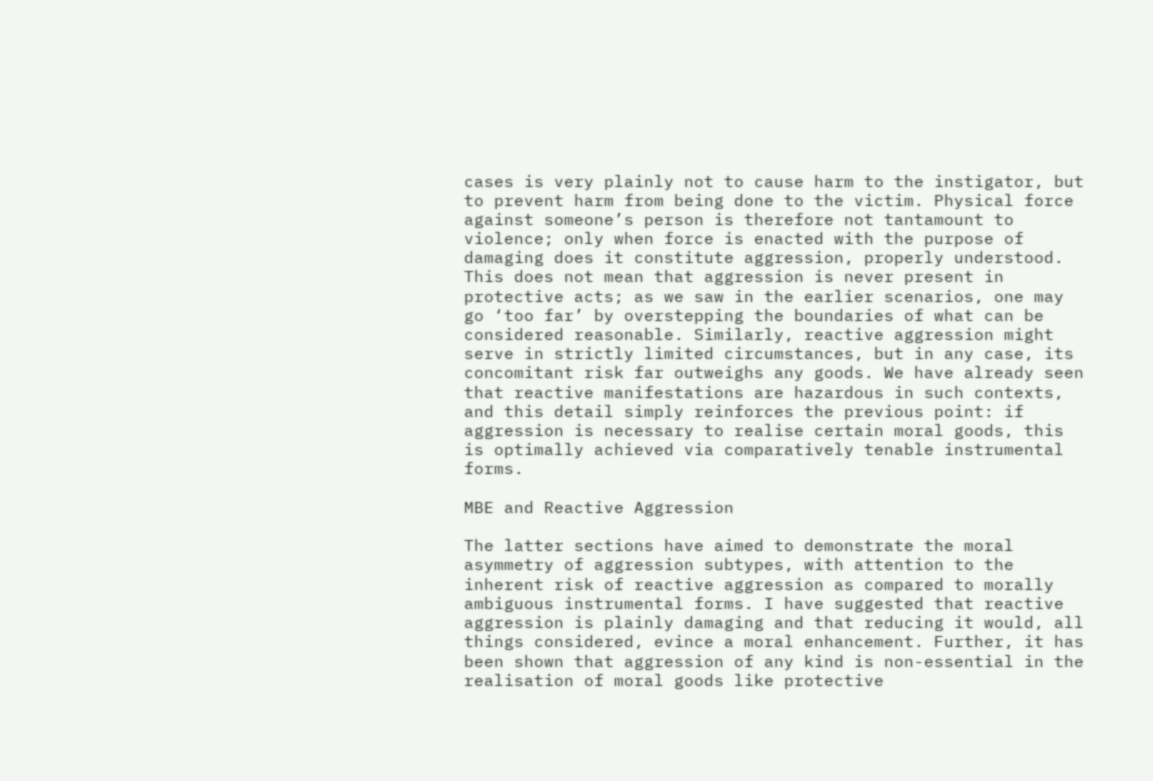cases is very plainly not to cause harm to the instigator, but to prevent harm from being done to the victim. Physical force against someone’s person is therefore not tantamount to violence; only when force is enacted with the purpose of damaging does it constitute aggression, properly understood. This does not mean that aggression is never present in protective acts; as we saw in the earlier scenarios, one may go ‘too far’ by overstepping the boundaries of what can be considered reasonable. Similarly, reactive aggression might serve in strictly limited circumstances, but in any case, its concomitant risk far outweighs any goods. We have already seen that reactive manifestations are hazardous in such contexts, and this detail simply reinforces the previous point: if aggression is necessary to realise certain moral goods, this is optimally achieved via comparatively tenable instrumental forms.

MBE and Reactive Aggression

The latter sections have aimed to demonstrate the moral asymmetry of aggression subtypes, with attention to the inherent risk of reactive aggression as compared to morally ambiguous instrumental forms. I have suggested that reactive aggression is plainly damaging and that reducing it would, all things considered, evince a moral enhancement. Further, it has been shown that aggression of any kind is non-essential in the realisation of moral goods like protective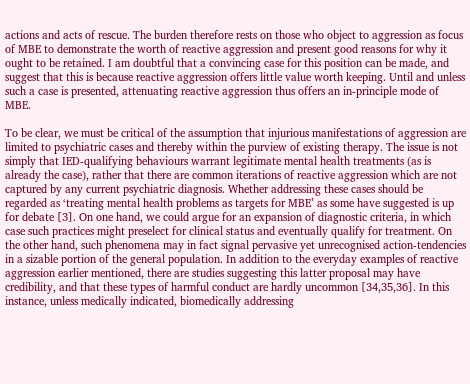actions and acts of rescue. The burden therefore rests on those who object to aggression as focus of MBE to demonstrate the worth of reactive aggression and present good reasons for why it ought to be retained. I am doubtful that a convincing case for this position can be made, and suggest that this is because reactive aggression offers little value worth keeping. Until and unless such a case is presented, attenuating reactive aggression thus offers an in-principle mode of MBE.

To be clear, we must be critical of the assumption that injurious manifestations of aggression are limited to psychiatric cases and thereby within the purview of existing therapy. The issue is not simply that IED-qualifying behaviours warrant legitimate mental health treatments (as is already the case), rather that there are common iterations of reactive aggression which are not captured by any current psychiatric diagnosis. Whether addressing these cases should be regarded as ‘treating mental health problems as targets for MBE’ as some have suggested is up for debate [3]. On one hand, we could argue for an expansion of diagnostic criteria, in which case such practices might preselect for clinical status and eventually qualify for treatment. On the other hand, such phenomena may in fact signal pervasive yet unrecognised action-tendencies in a sizable portion of the general population. In addition to the everyday examples of reactive aggression earlier mentioned, there are studies suggesting this latter proposal may have credibility, and that these types of harmful conduct are hardly uncommon [34,35,36]. In this instance, unless medically indicated, biomedically addressing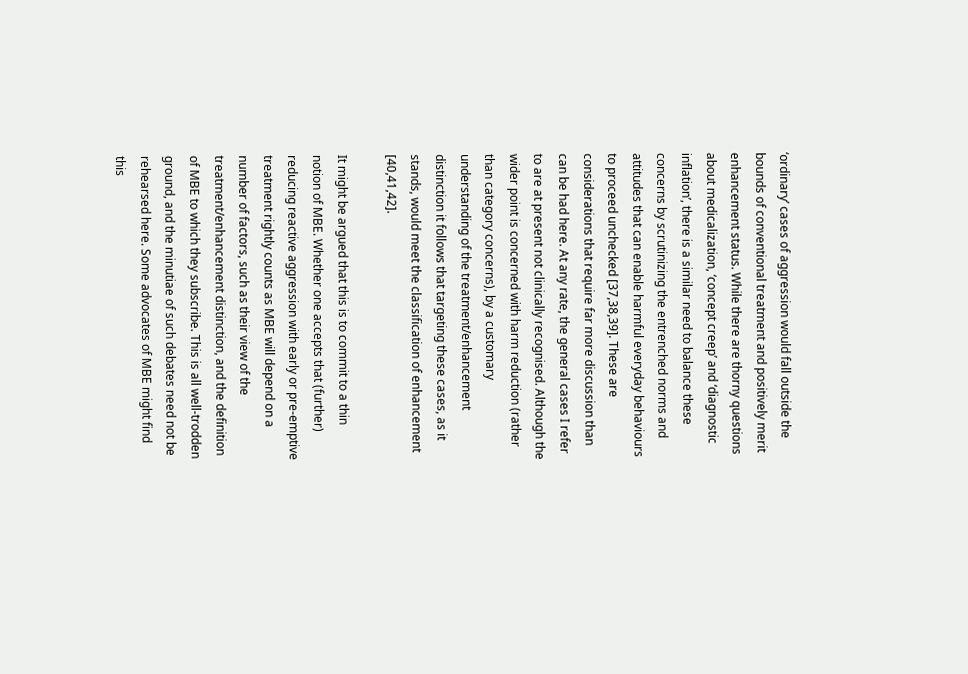‘ordinary’ cases of aggression would fall outside the bounds of conventional treatment and positively merit enhancement status. While there are thorny questions about medicalization, ‘concept creep’ and ‘diagnostic inflation’, there is a similar need to balance these concerns by scrutinizing the entrenched norms and attitudes that can enable harmful everyday behaviours to proceed unchecked [37,38,39]. These are considerations that require far more discussion than can be had here. At any rate, the general cases I refer to are at present not clinically recognised. Although the wider point is concerned with harm reduction (rather than category concerns), by a customary understanding of the treatment/enhancement distinction it follows that targeting these cases, as it stands, would meet the classification of enhancement [40,41,42].

It might be argued that this is to commit to a thin notion of MBE. Whether one accepts that (further) reducing reactive aggression with early or pre-emptive treatment rightly counts as MBE will depend on a number of factors, such as their view of the treatment/enhancement distinction, and the definition of MBE to which they subscribe. This is all well-trodden ground, and the minutiae of such debates need not be rehearsed here. Some advocates of MBE might find this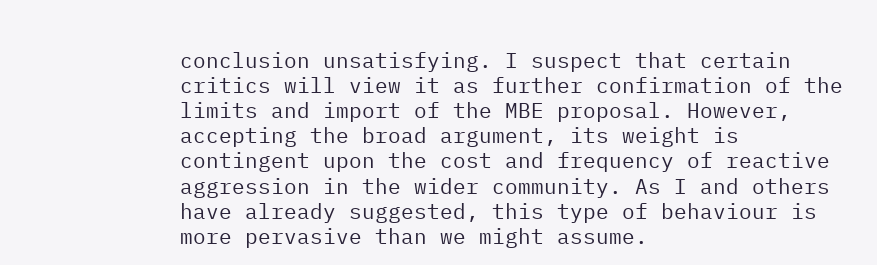conclusion unsatisfying. I suspect that certain critics will view it as further confirmation of the limits and import of the MBE proposal. However, accepting the broad argument, its weight is contingent upon the cost and frequency of reactive aggression in the wider community. As I and others have already suggested, this type of behaviour is more pervasive than we might assume.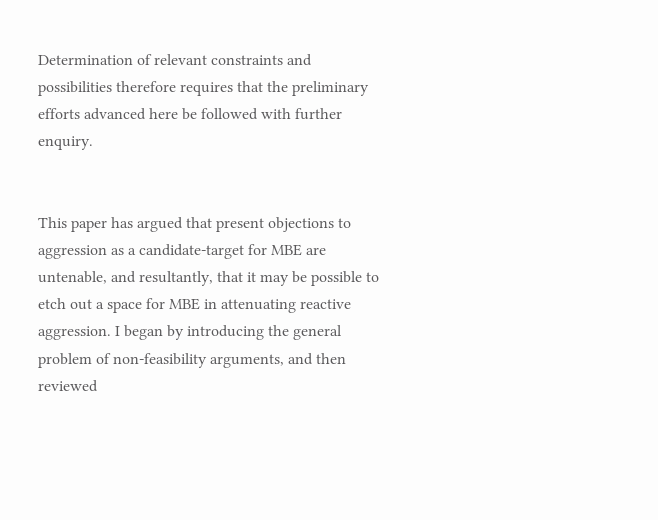Determination of relevant constraints and possibilities therefore requires that the preliminary efforts advanced here be followed with further enquiry.


This paper has argued that present objections to aggression as a candidate-target for MBE are untenable, and resultantly, that it may be possible to etch out a space for MBE in attenuating reactive aggression. I began by introducing the general problem of non-feasibility arguments, and then reviewed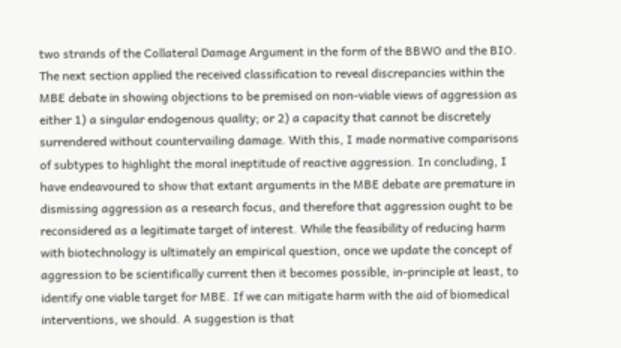two strands of the Collateral Damage Argument in the form of the BBWO and the BIO. The next section applied the received classification to reveal discrepancies within the MBE debate in showing objections to be premised on non-viable views of aggression as either 1) a singular endogenous quality; or 2) a capacity that cannot be discretely surrendered without countervailing damage. With this, I made normative comparisons of subtypes to highlight the moral ineptitude of reactive aggression. In concluding, I have endeavoured to show that extant arguments in the MBE debate are premature in dismissing aggression as a research focus, and therefore that aggression ought to be reconsidered as a legitimate target of interest. While the feasibility of reducing harm with biotechnology is ultimately an empirical question, once we update the concept of aggression to be scientifically current then it becomes possible, in-principle at least, to identify one viable target for MBE. If we can mitigate harm with the aid of biomedical interventions, we should. A suggestion is that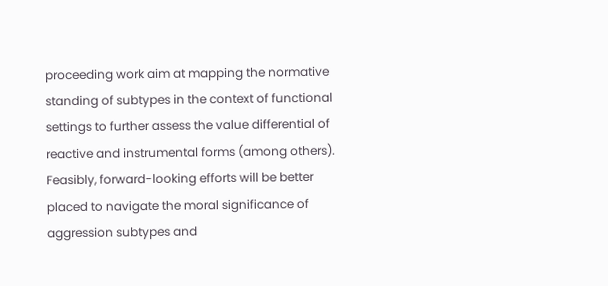proceeding work aim at mapping the normative standing of subtypes in the context of functional settings to further assess the value differential of reactive and instrumental forms (among others). Feasibly, forward-looking efforts will be better placed to navigate the moral significance of aggression subtypes and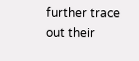further trace out their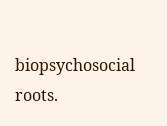biopsychosocial roots.